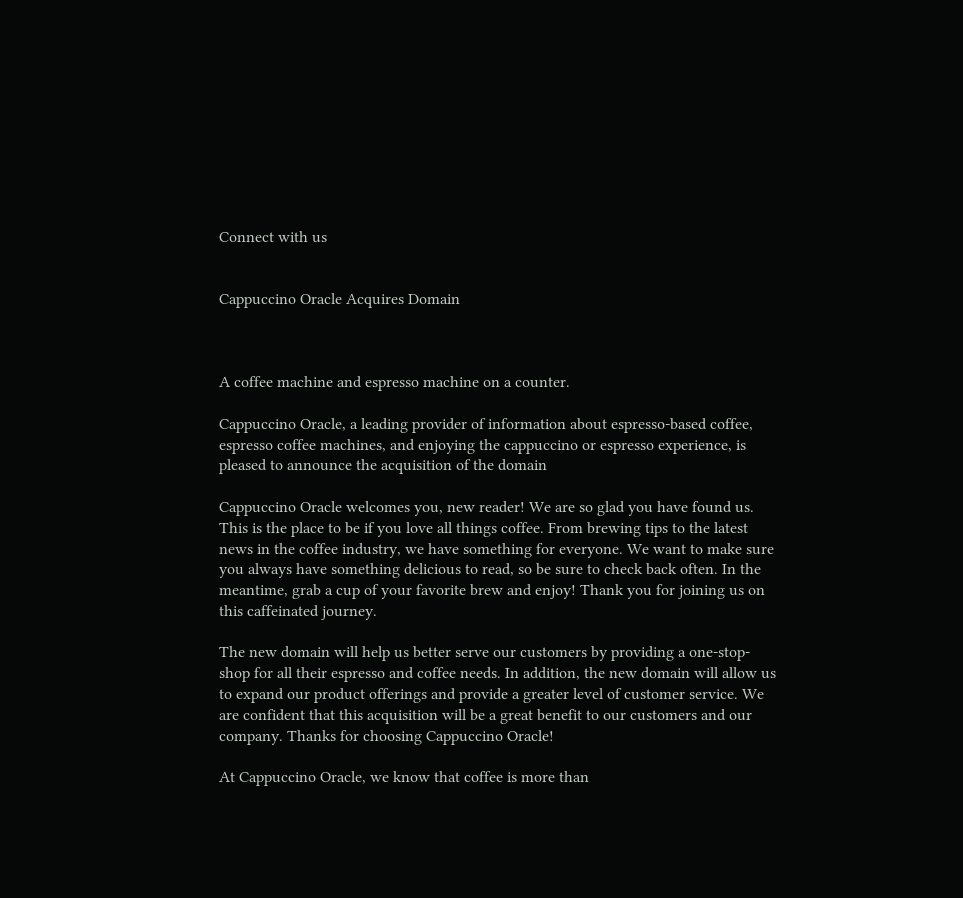Connect with us


Cappuccino Oracle Acquires Domain



A coffee machine and espresso machine on a counter.

Cappuccino Oracle, a leading provider of information about espresso-based coffee, espresso coffee machines, and enjoying the cappuccino or espresso experience, is pleased to announce the acquisition of the domain

Cappuccino Oracle welcomes you, new reader! We are so glad you have found us. This is the place to be if you love all things coffee. From brewing tips to the latest news in the coffee industry, we have something for everyone. We want to make sure you always have something delicious to read, so be sure to check back often. In the meantime, grab a cup of your favorite brew and enjoy! Thank you for joining us on this caffeinated journey.

The new domain will help us better serve our customers by providing a one-stop-shop for all their espresso and coffee needs. In addition, the new domain will allow us to expand our product offerings and provide a greater level of customer service. We are confident that this acquisition will be a great benefit to our customers and our company. Thanks for choosing Cappuccino Oracle!

At Cappuccino Oracle, we know that coffee is more than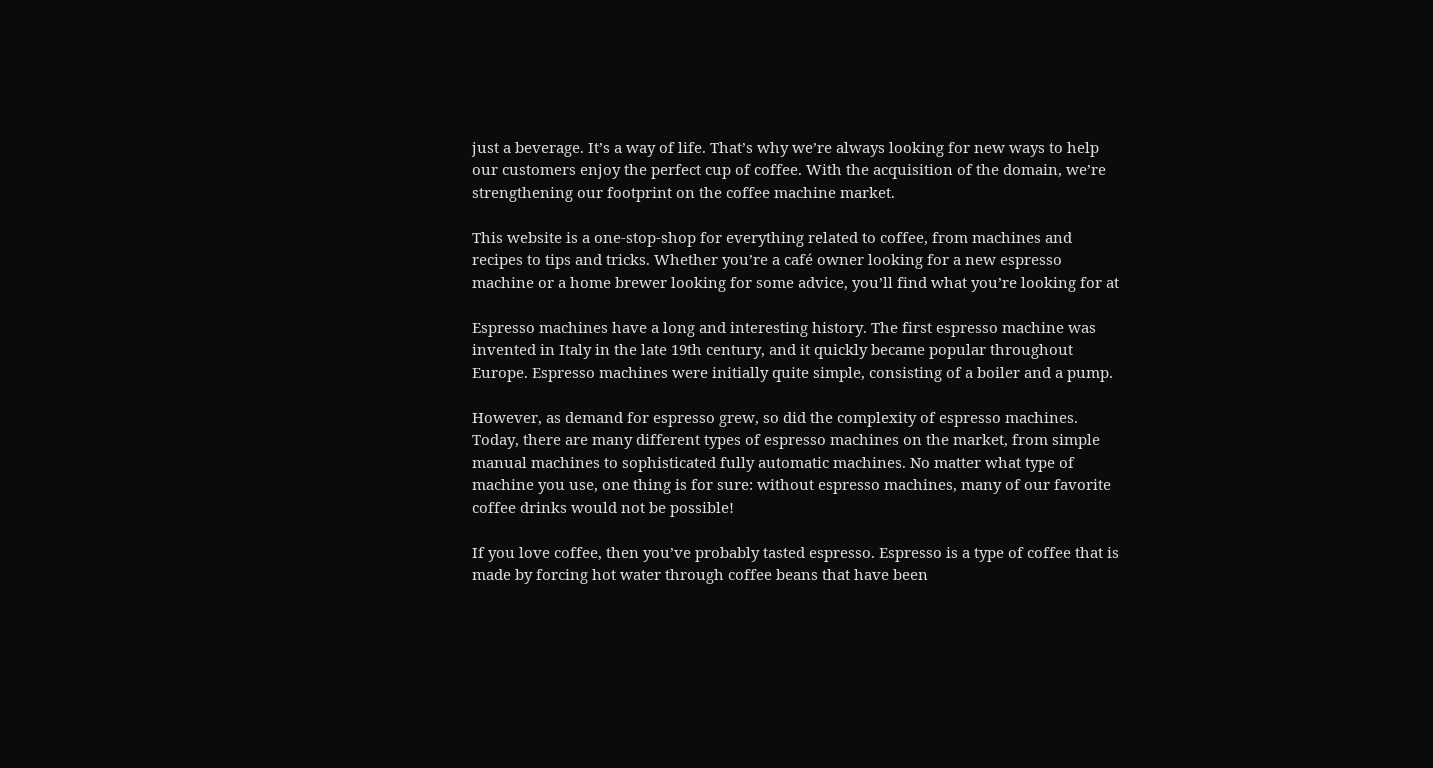just a beverage. It’s a way of life. That’s why we’re always looking for new ways to help our customers enjoy the perfect cup of coffee. With the acquisition of the domain, we’re strengthening our footprint on the coffee machine market.

This website is a one-stop-shop for everything related to coffee, from machines and recipes to tips and tricks. Whether you’re a café owner looking for a new espresso machine or a home brewer looking for some advice, you’ll find what you’re looking for at

Espresso machines have a long and interesting history. The first espresso machine was invented in Italy in the late 19th century, and it quickly became popular throughout Europe. Espresso machines were initially quite simple, consisting of a boiler and a pump.

However, as demand for espresso grew, so did the complexity of espresso machines. Today, there are many different types of espresso machines on the market, from simple manual machines to sophisticated fully automatic machines. No matter what type of machine you use, one thing is for sure: without espresso machines, many of our favorite coffee drinks would not be possible!

If you love coffee, then you’ve probably tasted espresso. Espresso is a type of coffee that is made by forcing hot water through coffee beans that have been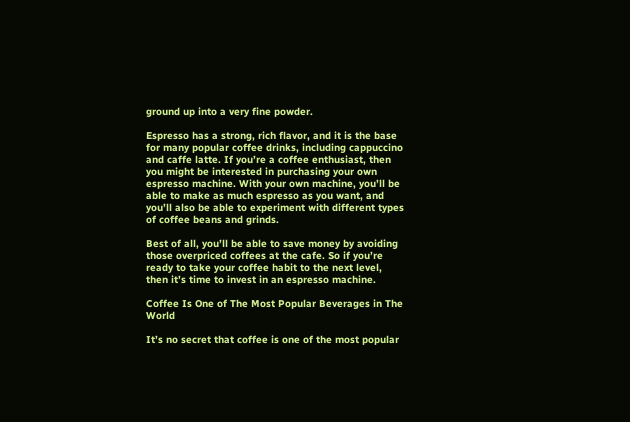ground up into a very fine powder.

Espresso has a strong, rich flavor, and it is the base for many popular coffee drinks, including cappuccino and caffe latte. If you’re a coffee enthusiast, then you might be interested in purchasing your own espresso machine. With your own machine, you’ll be able to make as much espresso as you want, and you’ll also be able to experiment with different types of coffee beans and grinds.

Best of all, you’ll be able to save money by avoiding those overpriced coffees at the cafe. So if you’re ready to take your coffee habit to the next level, then it’s time to invest in an espresso machine.

Coffee Is One of The Most Popular Beverages in The World

It’s no secret that coffee is one of the most popular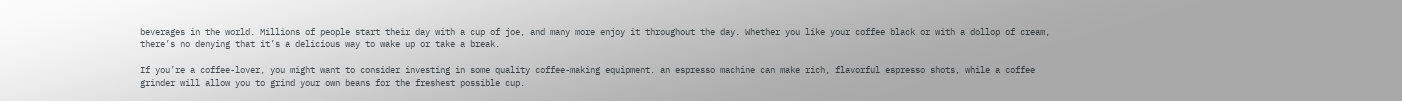beverages in the world. Millions of people start their day with a cup of joe, and many more enjoy it throughout the day. Whether you like your coffee black or with a dollop of cream, there’s no denying that it’s a delicious way to wake up or take a break.

If you’re a coffee-lover, you might want to consider investing in some quality coffee-making equipment. an espresso machine can make rich, flavorful espresso shots, while a coffee grinder will allow you to grind your own beans for the freshest possible cup.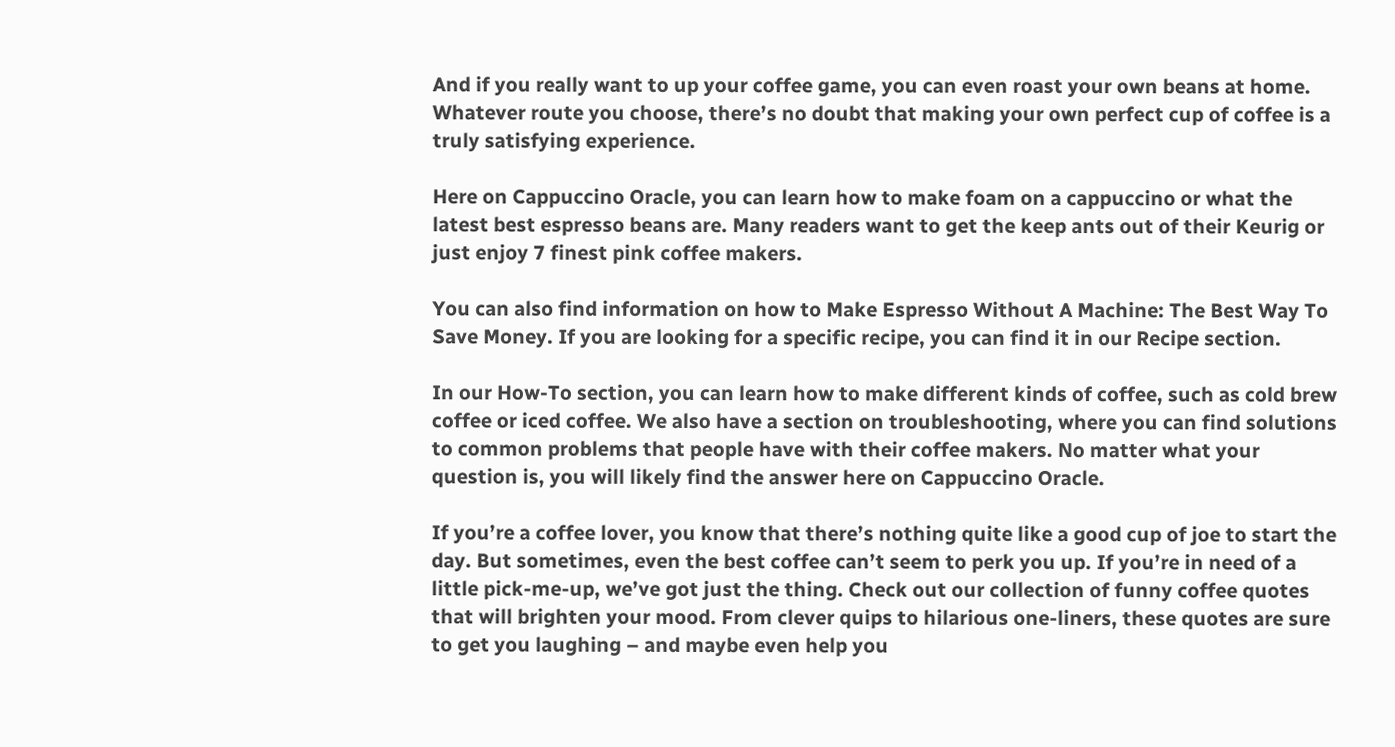And if you really want to up your coffee game, you can even roast your own beans at home. Whatever route you choose, there’s no doubt that making your own perfect cup of coffee is a truly satisfying experience.

Here on Cappuccino Oracle, you can learn how to make foam on a cappuccino or what the latest best espresso beans are. Many readers want to get the keep ants out of their Keurig or just enjoy 7 finest pink coffee makers.

You can also find information on how to Make Espresso Without A Machine: The Best Way To Save Money. If you are looking for a specific recipe, you can find it in our Recipe section.

In our How-To section, you can learn how to make different kinds of coffee, such as cold brew coffee or iced coffee. We also have a section on troubleshooting, where you can find solutions to common problems that people have with their coffee makers. No matter what your question is, you will likely find the answer here on Cappuccino Oracle.

If you’re a coffee lover, you know that there’s nothing quite like a good cup of joe to start the day. But sometimes, even the best coffee can’t seem to perk you up. If you’re in need of a little pick-me-up, we’ve got just the thing. Check out our collection of funny coffee quotes that will brighten your mood. From clever quips to hilarious one-liners, these quotes are sure to get you laughing – and maybe even help you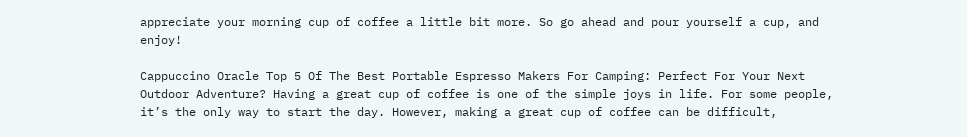appreciate your morning cup of coffee a little bit more. So go ahead and pour yourself a cup, and enjoy!

Cappuccino Oracle Top 5 Of The Best Portable Espresso Makers For Camping: Perfect For Your Next Outdoor Adventure? Having a great cup of coffee is one of the simple joys in life. For some people, it’s the only way to start the day. However, making a great cup of coffee can be difficult,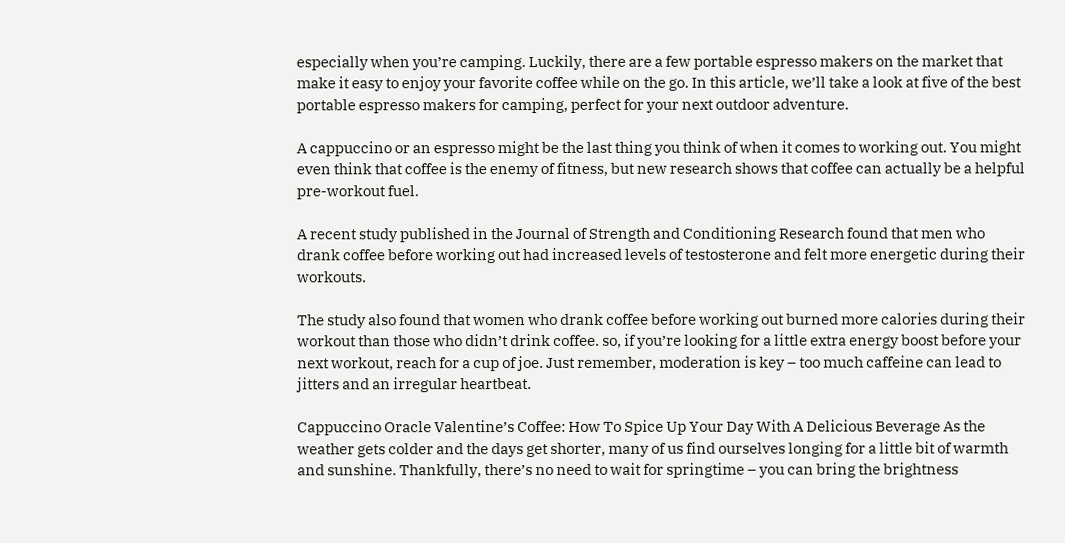especially when you’re camping. Luckily, there are a few portable espresso makers on the market that make it easy to enjoy your favorite coffee while on the go. In this article, we’ll take a look at five of the best portable espresso makers for camping, perfect for your next outdoor adventure.

A cappuccino or an espresso might be the last thing you think of when it comes to working out. You might even think that coffee is the enemy of fitness, but new research shows that coffee can actually be a helpful pre-workout fuel.

A recent study published in the Journal of Strength and Conditioning Research found that men who drank coffee before working out had increased levels of testosterone and felt more energetic during their workouts.

The study also found that women who drank coffee before working out burned more calories during their workout than those who didn’t drink coffee. so, if you’re looking for a little extra energy boost before your next workout, reach for a cup of joe. Just remember, moderation is key – too much caffeine can lead to jitters and an irregular heartbeat.

Cappuccino Oracle Valentine’s Coffee: How To Spice Up Your Day With A Delicious Beverage As the weather gets colder and the days get shorter, many of us find ourselves longing for a little bit of warmth and sunshine. Thankfully, there’s no need to wait for springtime – you can bring the brightness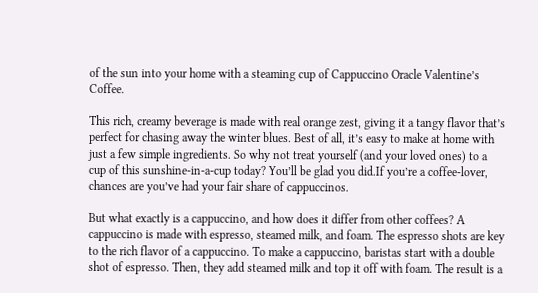of the sun into your home with a steaming cup of Cappuccino Oracle Valentine’s Coffee.

This rich, creamy beverage is made with real orange zest, giving it a tangy flavor that’s perfect for chasing away the winter blues. Best of all, it’s easy to make at home with just a few simple ingredients. So why not treat yourself (and your loved ones) to a cup of this sunshine-in-a-cup today? You’ll be glad you did.If you’re a coffee-lover, chances are you’ve had your fair share of cappuccinos.

But what exactly is a cappuccino, and how does it differ from other coffees? A cappuccino is made with espresso, steamed milk, and foam. The espresso shots are key to the rich flavor of a cappuccino. To make a cappuccino, baristas start with a double shot of espresso. Then, they add steamed milk and top it off with foam. The result is a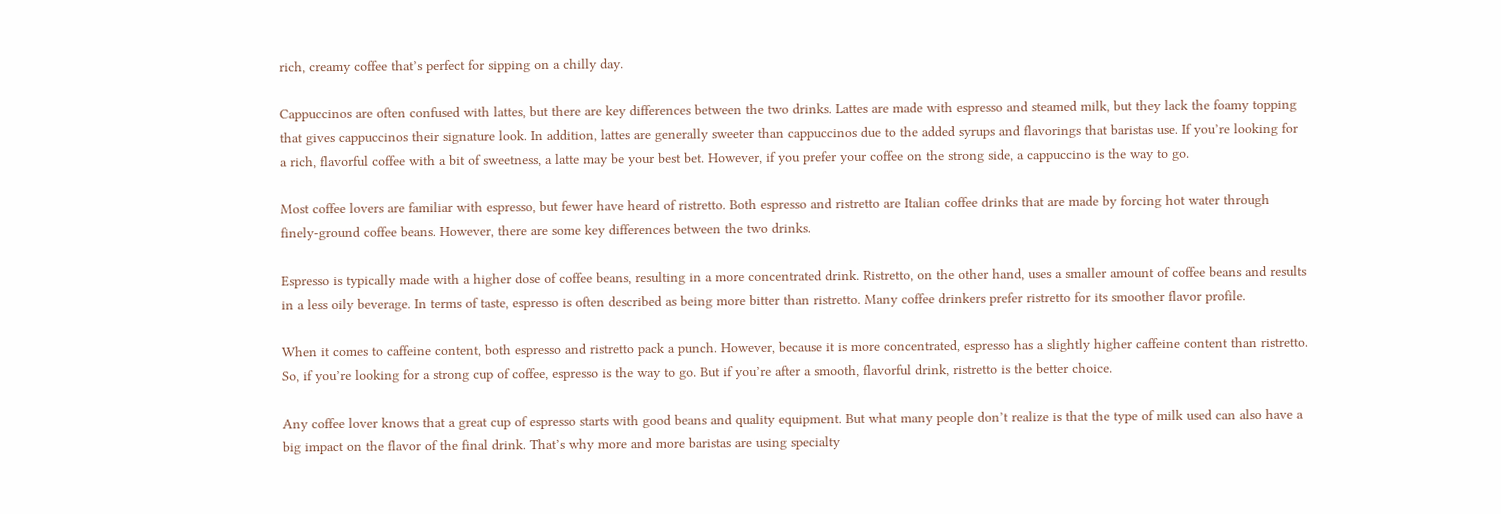rich, creamy coffee that’s perfect for sipping on a chilly day.

Cappuccinos are often confused with lattes, but there are key differences between the two drinks. Lattes are made with espresso and steamed milk, but they lack the foamy topping that gives cappuccinos their signature look. In addition, lattes are generally sweeter than cappuccinos due to the added syrups and flavorings that baristas use. If you’re looking for a rich, flavorful coffee with a bit of sweetness, a latte may be your best bet. However, if you prefer your coffee on the strong side, a cappuccino is the way to go.

Most coffee lovers are familiar with espresso, but fewer have heard of ristretto. Both espresso and ristretto are Italian coffee drinks that are made by forcing hot water through finely-ground coffee beans. However, there are some key differences between the two drinks.

Espresso is typically made with a higher dose of coffee beans, resulting in a more concentrated drink. Ristretto, on the other hand, uses a smaller amount of coffee beans and results in a less oily beverage. In terms of taste, espresso is often described as being more bitter than ristretto. Many coffee drinkers prefer ristretto for its smoother flavor profile.

When it comes to caffeine content, both espresso and ristretto pack a punch. However, because it is more concentrated, espresso has a slightly higher caffeine content than ristretto. So, if you’re looking for a strong cup of coffee, espresso is the way to go. But if you’re after a smooth, flavorful drink, ristretto is the better choice.

Any coffee lover knows that a great cup of espresso starts with good beans and quality equipment. But what many people don’t realize is that the type of milk used can also have a big impact on the flavor of the final drink. That’s why more and more baristas are using specialty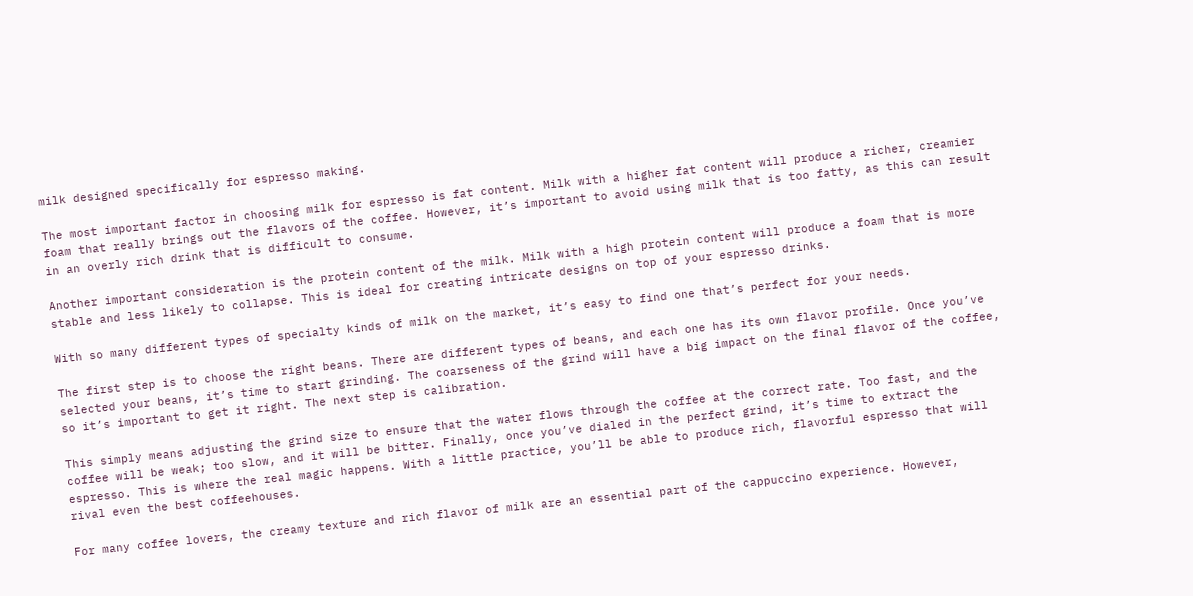milk designed specifically for espresso making.

The most important factor in choosing milk for espresso is fat content. Milk with a higher fat content will produce a richer, creamier foam that really brings out the flavors of the coffee. However, it’s important to avoid using milk that is too fatty, as this can result in an overly rich drink that is difficult to consume.

Another important consideration is the protein content of the milk. Milk with a high protein content will produce a foam that is more stable and less likely to collapse. This is ideal for creating intricate designs on top of your espresso drinks.

With so many different types of specialty kinds of milk on the market, it’s easy to find one that’s perfect for your needs.

The first step is to choose the right beans. There are different types of beans, and each one has its own flavor profile. Once you’ve selected your beans, it’s time to start grinding. The coarseness of the grind will have a big impact on the final flavor of the coffee, so it’s important to get it right. The next step is calibration.

This simply means adjusting the grind size to ensure that the water flows through the coffee at the correct rate. Too fast, and the coffee will be weak; too slow, and it will be bitter. Finally, once you’ve dialed in the perfect grind, it’s time to extract the espresso. This is where the real magic happens. With a little practice, you’ll be able to produce rich, flavorful espresso that will rival even the best coffeehouses.

For many coffee lovers, the creamy texture and rich flavor of milk are an essential part of the cappuccino experience. However,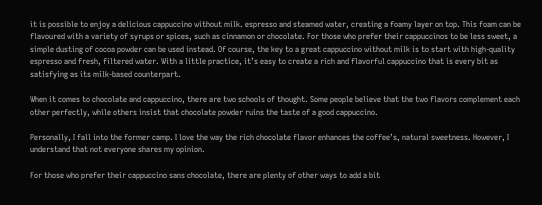it is possible to enjoy a delicious cappuccino without milk. espresso and steamed water, creating a foamy layer on top. This foam can be flavoured with a variety of syrups or spices, such as cinnamon or chocolate. For those who prefer their cappuccinos to be less sweet, a simple dusting of cocoa powder can be used instead. Of course, the key to a great cappuccino without milk is to start with high-quality espresso and fresh, filtered water. With a little practice, it’s easy to create a rich and flavorful cappuccino that is every bit as satisfying as its milk-based counterpart.

When it comes to chocolate and cappuccino, there are two schools of thought. Some people believe that the two flavors complement each other perfectly, while others insist that chocolate powder ruins the taste of a good cappuccino.

Personally, I fall into the former camp. I love the way the rich chocolate flavor enhances the coffee’s, natural sweetness. However, I understand that not everyone shares my opinion.

For those who prefer their cappuccino sans chocolate, there are plenty of other ways to add a bit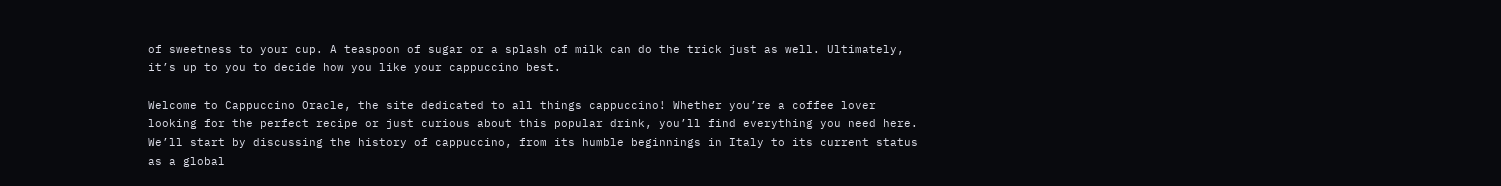of sweetness to your cup. A teaspoon of sugar or a splash of milk can do the trick just as well. Ultimately, it’s up to you to decide how you like your cappuccino best.

Welcome to Cappuccino Oracle, the site dedicated to all things cappuccino! Whether you’re a coffee lover looking for the perfect recipe or just curious about this popular drink, you’ll find everything you need here. We’ll start by discussing the history of cappuccino, from its humble beginnings in Italy to its current status as a global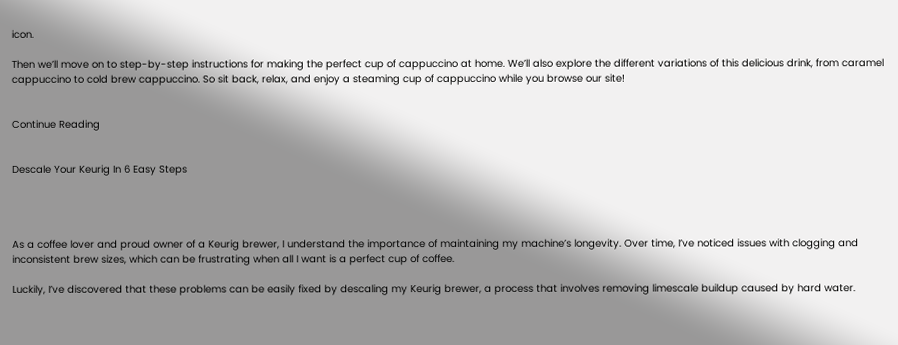icon.

Then we’ll move on to step-by-step instructions for making the perfect cup of cappuccino at home. We’ll also explore the different variations of this delicious drink, from caramel cappuccino to cold brew cappuccino. So sit back, relax, and enjoy a steaming cup of cappuccino while you browse our site!


Continue Reading


Descale Your Keurig In 6 Easy Steps




As a coffee lover and proud owner of a Keurig brewer, I understand the importance of maintaining my machine’s longevity. Over time, I’ve noticed issues with clogging and inconsistent brew sizes, which can be frustrating when all I want is a perfect cup of coffee.

Luckily, I’ve discovered that these problems can be easily fixed by descaling my Keurig brewer, a process that involves removing limescale buildup caused by hard water.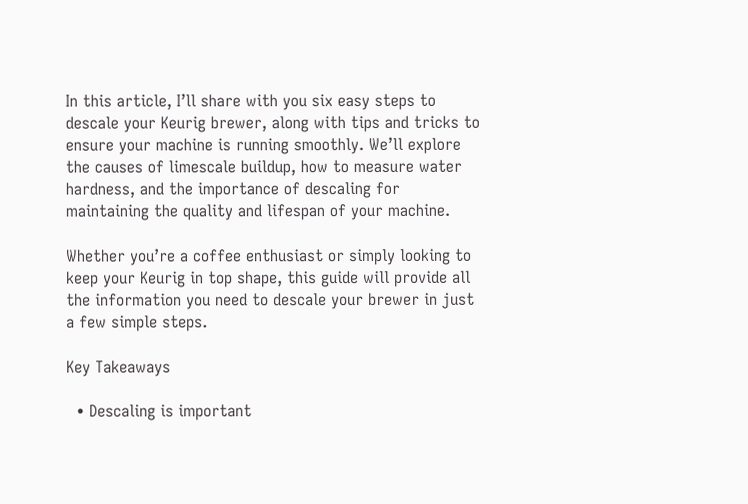In this article, I’ll share with you six easy steps to descale your Keurig brewer, along with tips and tricks to ensure your machine is running smoothly. We’ll explore the causes of limescale buildup, how to measure water hardness, and the importance of descaling for maintaining the quality and lifespan of your machine.

Whether you’re a coffee enthusiast or simply looking to keep your Keurig in top shape, this guide will provide all the information you need to descale your brewer in just a few simple steps.

Key Takeaways

  • Descaling is important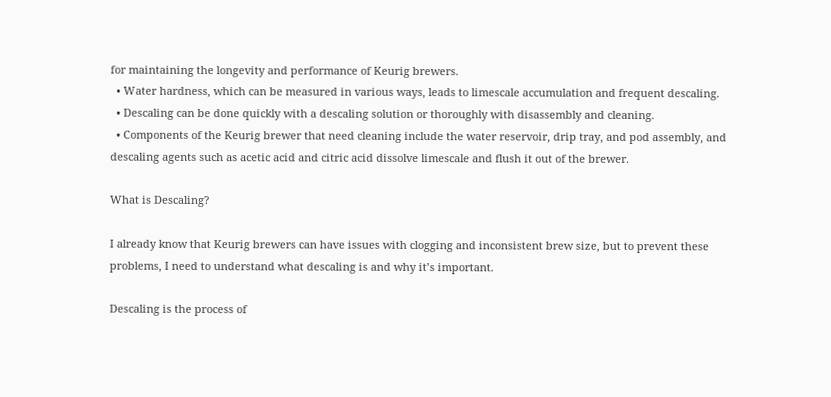for maintaining the longevity and performance of Keurig brewers.
  • Water hardness, which can be measured in various ways, leads to limescale accumulation and frequent descaling.
  • Descaling can be done quickly with a descaling solution or thoroughly with disassembly and cleaning.
  • Components of the Keurig brewer that need cleaning include the water reservoir, drip tray, and pod assembly, and descaling agents such as acetic acid and citric acid dissolve limescale and flush it out of the brewer.

What is Descaling?

I already know that Keurig brewers can have issues with clogging and inconsistent brew size, but to prevent these problems, I need to understand what descaling is and why it’s important.

Descaling is the process of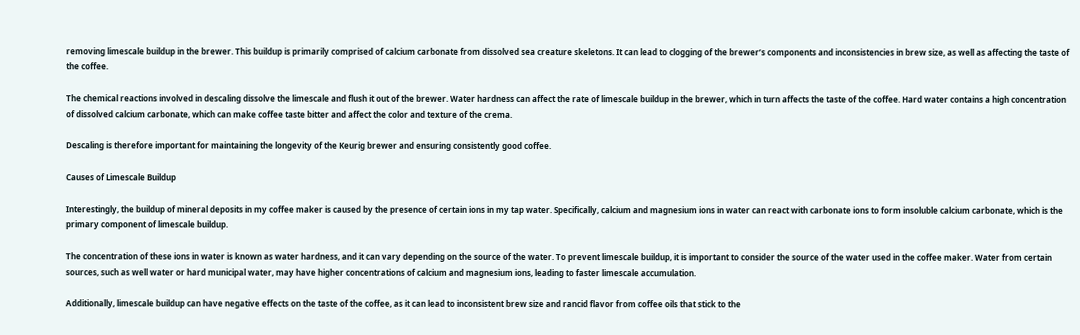removing limescale buildup in the brewer. This buildup is primarily comprised of calcium carbonate from dissolved sea creature skeletons. It can lead to clogging of the brewer’s components and inconsistencies in brew size, as well as affecting the taste of the coffee.

The chemical reactions involved in descaling dissolve the limescale and flush it out of the brewer. Water hardness can affect the rate of limescale buildup in the brewer, which in turn affects the taste of the coffee. Hard water contains a high concentration of dissolved calcium carbonate, which can make coffee taste bitter and affect the color and texture of the crema.

Descaling is therefore important for maintaining the longevity of the Keurig brewer and ensuring consistently good coffee.

Causes of Limescale Buildup

Interestingly, the buildup of mineral deposits in my coffee maker is caused by the presence of certain ions in my tap water. Specifically, calcium and magnesium ions in water can react with carbonate ions to form insoluble calcium carbonate, which is the primary component of limescale buildup.

The concentration of these ions in water is known as water hardness, and it can vary depending on the source of the water. To prevent limescale buildup, it is important to consider the source of the water used in the coffee maker. Water from certain sources, such as well water or hard municipal water, may have higher concentrations of calcium and magnesium ions, leading to faster limescale accumulation.

Additionally, limescale buildup can have negative effects on the taste of the coffee, as it can lead to inconsistent brew size and rancid flavor from coffee oils that stick to the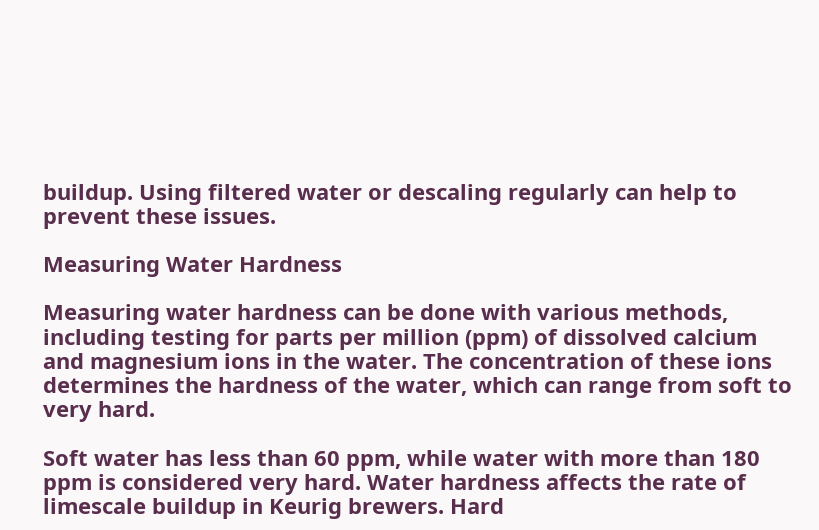buildup. Using filtered water or descaling regularly can help to prevent these issues.

Measuring Water Hardness

Measuring water hardness can be done with various methods, including testing for parts per million (ppm) of dissolved calcium and magnesium ions in the water. The concentration of these ions determines the hardness of the water, which can range from soft to very hard.

Soft water has less than 60 ppm, while water with more than 180 ppm is considered very hard. Water hardness affects the rate of limescale buildup in Keurig brewers. Hard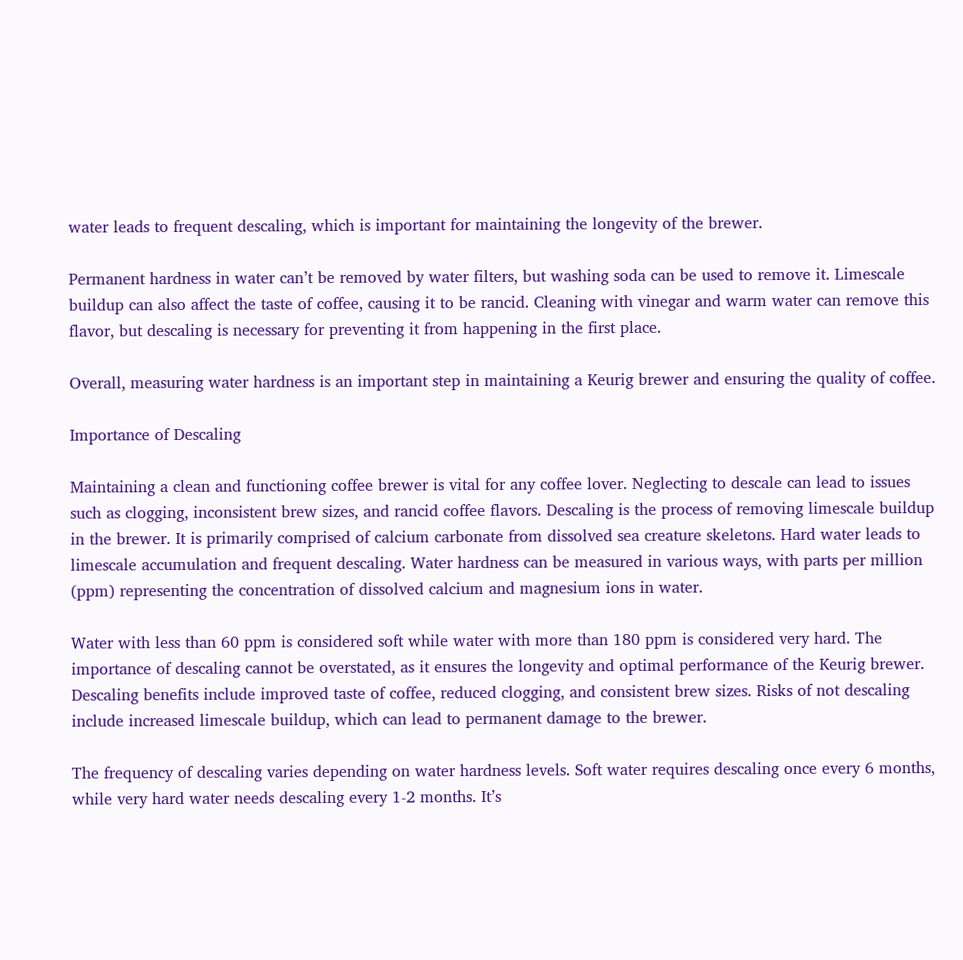water leads to frequent descaling, which is important for maintaining the longevity of the brewer.

Permanent hardness in water can’t be removed by water filters, but washing soda can be used to remove it. Limescale buildup can also affect the taste of coffee, causing it to be rancid. Cleaning with vinegar and warm water can remove this flavor, but descaling is necessary for preventing it from happening in the first place.

Overall, measuring water hardness is an important step in maintaining a Keurig brewer and ensuring the quality of coffee.

Importance of Descaling

Maintaining a clean and functioning coffee brewer is vital for any coffee lover. Neglecting to descale can lead to issues such as clogging, inconsistent brew sizes, and rancid coffee flavors. Descaling is the process of removing limescale buildup in the brewer. It is primarily comprised of calcium carbonate from dissolved sea creature skeletons. Hard water leads to limescale accumulation and frequent descaling. Water hardness can be measured in various ways, with parts per million (ppm) representing the concentration of dissolved calcium and magnesium ions in water.

Water with less than 60 ppm is considered soft while water with more than 180 ppm is considered very hard. The importance of descaling cannot be overstated, as it ensures the longevity and optimal performance of the Keurig brewer. Descaling benefits include improved taste of coffee, reduced clogging, and consistent brew sizes. Risks of not descaling include increased limescale buildup, which can lead to permanent damage to the brewer.

The frequency of descaling varies depending on water hardness levels. Soft water requires descaling once every 6 months, while very hard water needs descaling every 1-2 months. It’s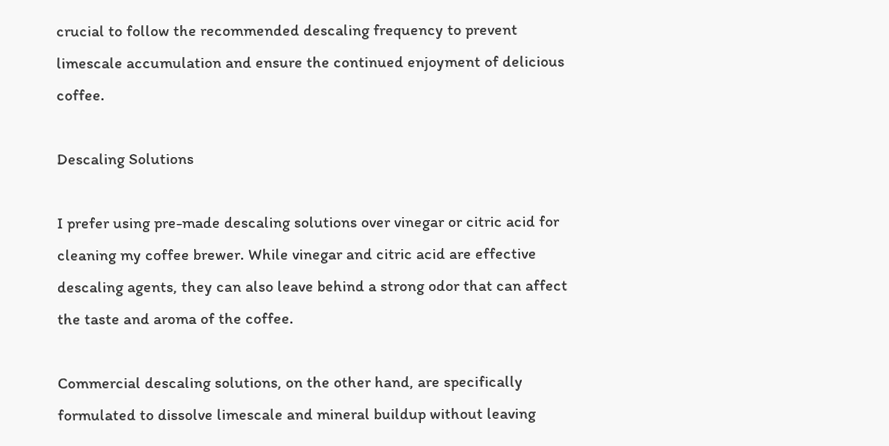crucial to follow the recommended descaling frequency to prevent limescale accumulation and ensure the continued enjoyment of delicious coffee.

Descaling Solutions

I prefer using pre-made descaling solutions over vinegar or citric acid for cleaning my coffee brewer. While vinegar and citric acid are effective descaling agents, they can also leave behind a strong odor that can affect the taste and aroma of the coffee.

Commercial descaling solutions, on the other hand, are specifically formulated to dissolve limescale and mineral buildup without leaving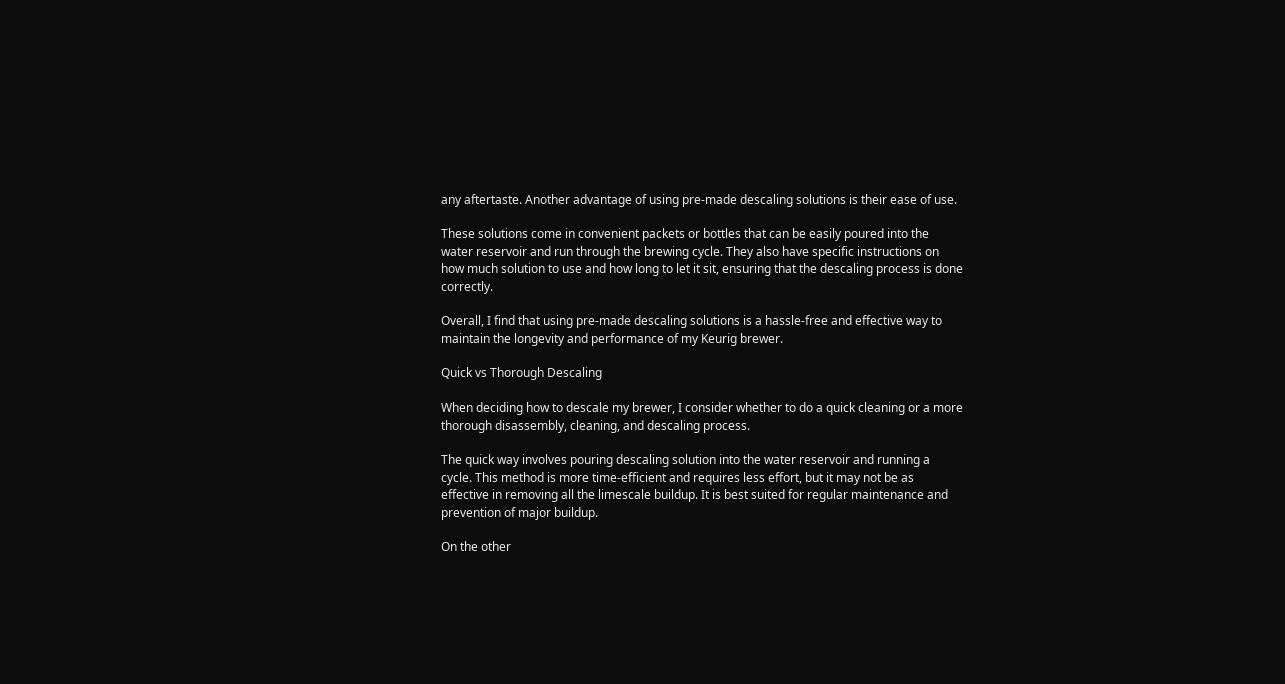any aftertaste. Another advantage of using pre-made descaling solutions is their ease of use.

These solutions come in convenient packets or bottles that can be easily poured into the water reservoir and run through the brewing cycle. They also have specific instructions on how much solution to use and how long to let it sit, ensuring that the descaling process is done correctly.

Overall, I find that using pre-made descaling solutions is a hassle-free and effective way to maintain the longevity and performance of my Keurig brewer.

Quick vs Thorough Descaling

When deciding how to descale my brewer, I consider whether to do a quick cleaning or a more thorough disassembly, cleaning, and descaling process.

The quick way involves pouring descaling solution into the water reservoir and running a cycle. This method is more time-efficient and requires less effort, but it may not be as effective in removing all the limescale buildup. It is best suited for regular maintenance and prevention of major buildup.

On the other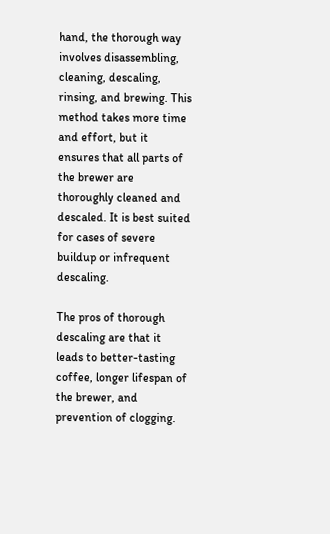hand, the thorough way involves disassembling, cleaning, descaling, rinsing, and brewing. This method takes more time and effort, but it ensures that all parts of the brewer are thoroughly cleaned and descaled. It is best suited for cases of severe buildup or infrequent descaling.

The pros of thorough descaling are that it leads to better-tasting coffee, longer lifespan of the brewer, and prevention of clogging.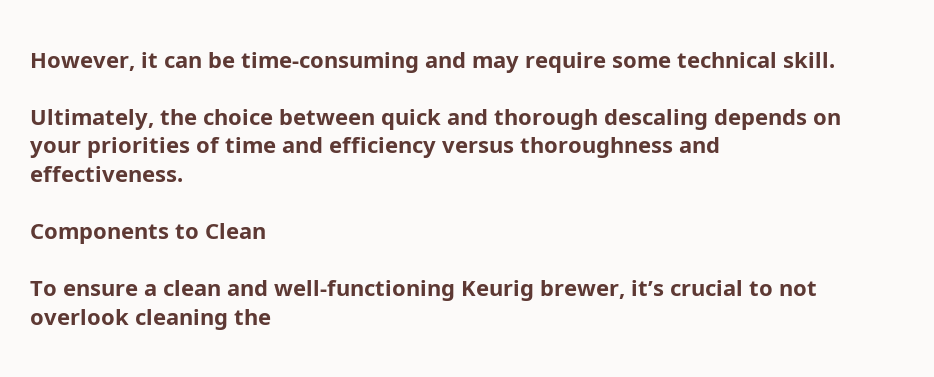However, it can be time-consuming and may require some technical skill.

Ultimately, the choice between quick and thorough descaling depends on your priorities of time and efficiency versus thoroughness and effectiveness.

Components to Clean

To ensure a clean and well-functioning Keurig brewer, it’s crucial to not overlook cleaning the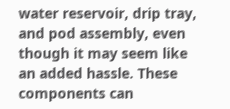water reservoir, drip tray, and pod assembly, even though it may seem like an added hassle. These components can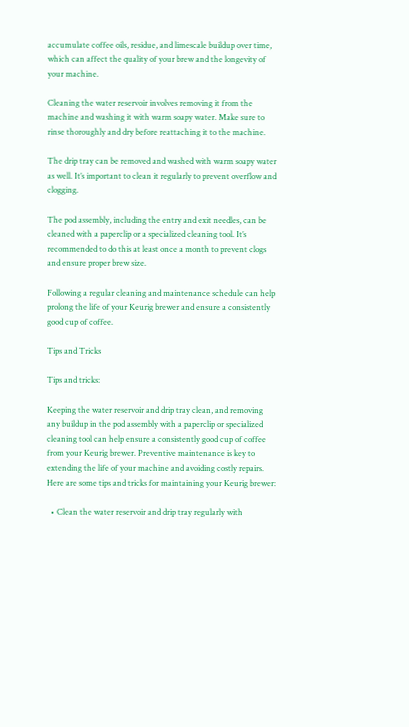accumulate coffee oils, residue, and limescale buildup over time, which can affect the quality of your brew and the longevity of your machine.

Cleaning the water reservoir involves removing it from the machine and washing it with warm soapy water. Make sure to rinse thoroughly and dry before reattaching it to the machine.

The drip tray can be removed and washed with warm soapy water as well. It’s important to clean it regularly to prevent overflow and clogging.

The pod assembly, including the entry and exit needles, can be cleaned with a paperclip or a specialized cleaning tool. It’s recommended to do this at least once a month to prevent clogs and ensure proper brew size.

Following a regular cleaning and maintenance schedule can help prolong the life of your Keurig brewer and ensure a consistently good cup of coffee.

Tips and Tricks

Tips and tricks:

Keeping the water reservoir and drip tray clean, and removing any buildup in the pod assembly with a paperclip or specialized cleaning tool can help ensure a consistently good cup of coffee from your Keurig brewer. Preventive maintenance is key to extending the life of your machine and avoiding costly repairs. Here are some tips and tricks for maintaining your Keurig brewer:

  • Clean the water reservoir and drip tray regularly with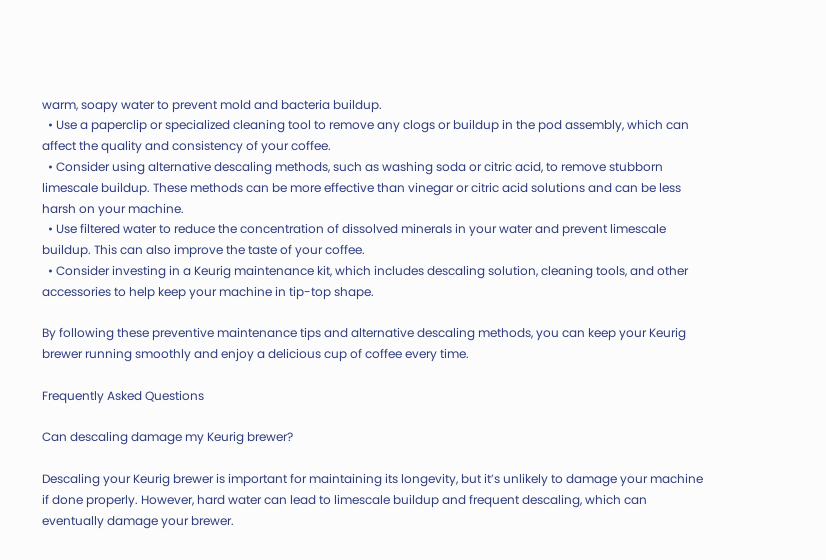warm, soapy water to prevent mold and bacteria buildup.
  • Use a paperclip or specialized cleaning tool to remove any clogs or buildup in the pod assembly, which can affect the quality and consistency of your coffee.
  • Consider using alternative descaling methods, such as washing soda or citric acid, to remove stubborn limescale buildup. These methods can be more effective than vinegar or citric acid solutions and can be less harsh on your machine.
  • Use filtered water to reduce the concentration of dissolved minerals in your water and prevent limescale buildup. This can also improve the taste of your coffee.
  • Consider investing in a Keurig maintenance kit, which includes descaling solution, cleaning tools, and other accessories to help keep your machine in tip-top shape.

By following these preventive maintenance tips and alternative descaling methods, you can keep your Keurig brewer running smoothly and enjoy a delicious cup of coffee every time.

Frequently Asked Questions

Can descaling damage my Keurig brewer?

Descaling your Keurig brewer is important for maintaining its longevity, but it’s unlikely to damage your machine if done properly. However, hard water can lead to limescale buildup and frequent descaling, which can eventually damage your brewer.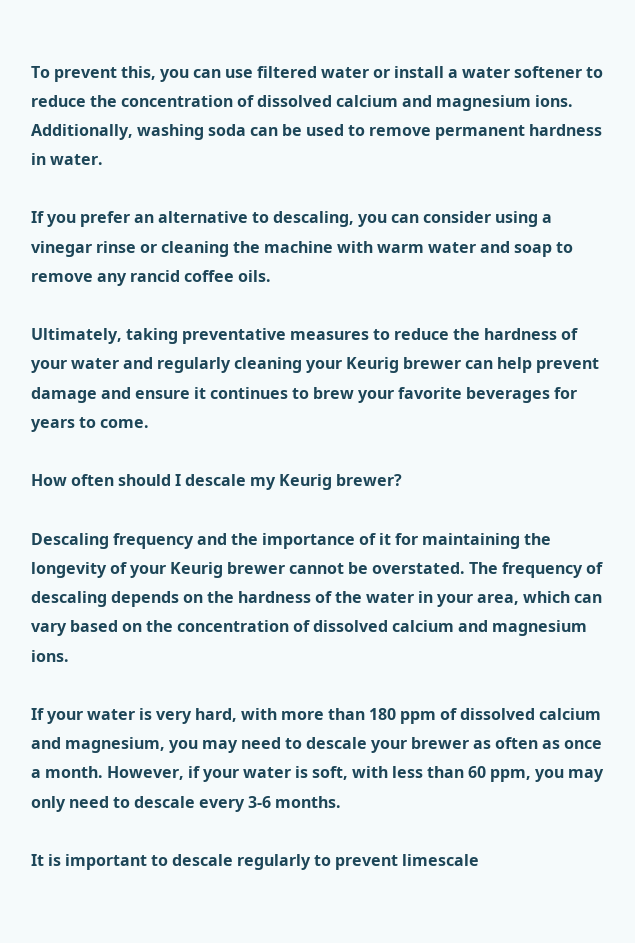To prevent this, you can use filtered water or install a water softener to reduce the concentration of dissolved calcium and magnesium ions. Additionally, washing soda can be used to remove permanent hardness in water.

If you prefer an alternative to descaling, you can consider using a vinegar rinse or cleaning the machine with warm water and soap to remove any rancid coffee oils.

Ultimately, taking preventative measures to reduce the hardness of your water and regularly cleaning your Keurig brewer can help prevent damage and ensure it continues to brew your favorite beverages for years to come.

How often should I descale my Keurig brewer?

Descaling frequency and the importance of it for maintaining the longevity of your Keurig brewer cannot be overstated. The frequency of descaling depends on the hardness of the water in your area, which can vary based on the concentration of dissolved calcium and magnesium ions.

If your water is very hard, with more than 180 ppm of dissolved calcium and magnesium, you may need to descale your brewer as often as once a month. However, if your water is soft, with less than 60 ppm, you may only need to descale every 3-6 months.

It is important to descale regularly to prevent limescale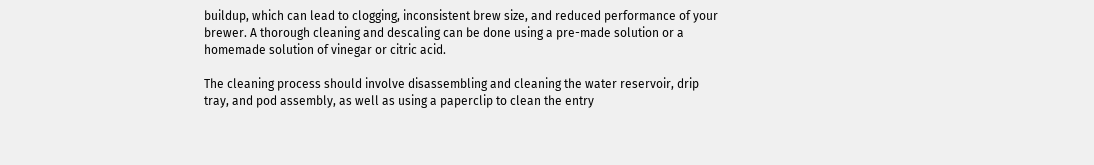buildup, which can lead to clogging, inconsistent brew size, and reduced performance of your brewer. A thorough cleaning and descaling can be done using a pre-made solution or a homemade solution of vinegar or citric acid.

The cleaning process should involve disassembling and cleaning the water reservoir, drip tray, and pod assembly, as well as using a paperclip to clean the entry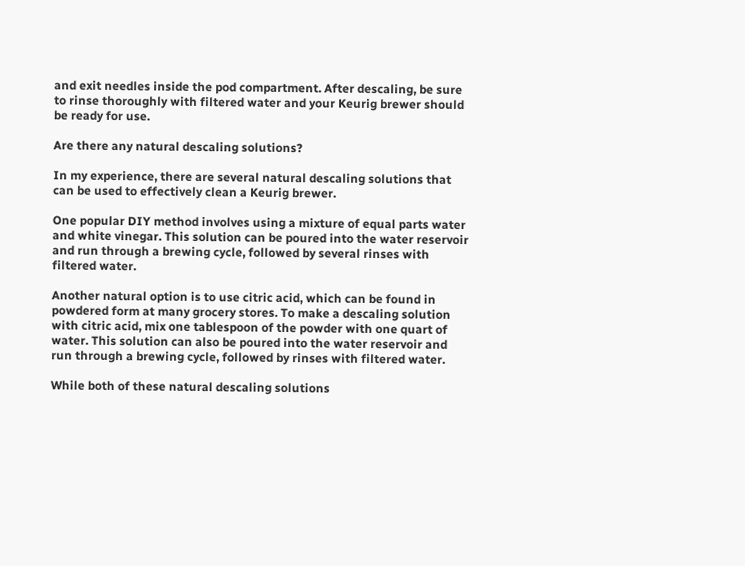and exit needles inside the pod compartment. After descaling, be sure to rinse thoroughly with filtered water and your Keurig brewer should be ready for use.

Are there any natural descaling solutions?

In my experience, there are several natural descaling solutions that can be used to effectively clean a Keurig brewer.

One popular DIY method involves using a mixture of equal parts water and white vinegar. This solution can be poured into the water reservoir and run through a brewing cycle, followed by several rinses with filtered water.

Another natural option is to use citric acid, which can be found in powdered form at many grocery stores. To make a descaling solution with citric acid, mix one tablespoon of the powder with one quart of water. This solution can also be poured into the water reservoir and run through a brewing cycle, followed by rinses with filtered water.

While both of these natural descaling solutions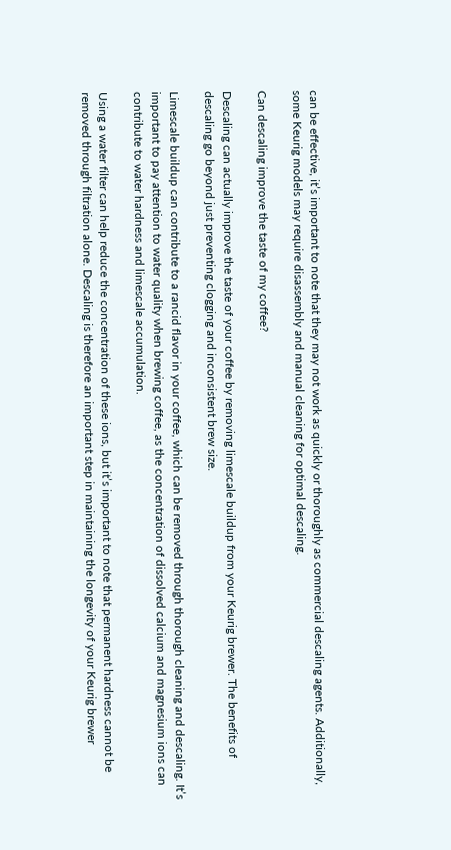can be effective, it’s important to note that they may not work as quickly or thoroughly as commercial descaling agents. Additionally, some Keurig models may require disassembly and manual cleaning for optimal descaling.

Can descaling improve the taste of my coffee?

Descaling can actually improve the taste of your coffee by removing limescale buildup from your Keurig brewer. The benefits of descaling go beyond just preventing clogging and inconsistent brew size.

Limescale buildup can contribute to a rancid flavor in your coffee, which can be removed through thorough cleaning and descaling. It’s important to pay attention to water quality when brewing coffee, as the concentration of dissolved calcium and magnesium ions can contribute to water hardness and limescale accumulation.

Using a water filter can help reduce the concentration of these ions, but it’s important to note that permanent hardness cannot be removed through filtration alone. Descaling is therefore an important step in maintaining the longevity of your Keurig brewer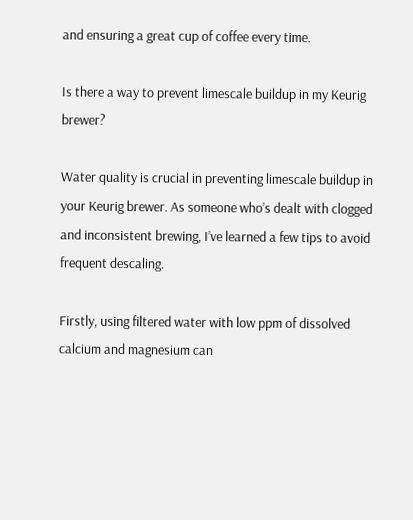and ensuring a great cup of coffee every time.

Is there a way to prevent limescale buildup in my Keurig brewer?

Water quality is crucial in preventing limescale buildup in your Keurig brewer. As someone who’s dealt with clogged and inconsistent brewing, I’ve learned a few tips to avoid frequent descaling.

Firstly, using filtered water with low ppm of dissolved calcium and magnesium can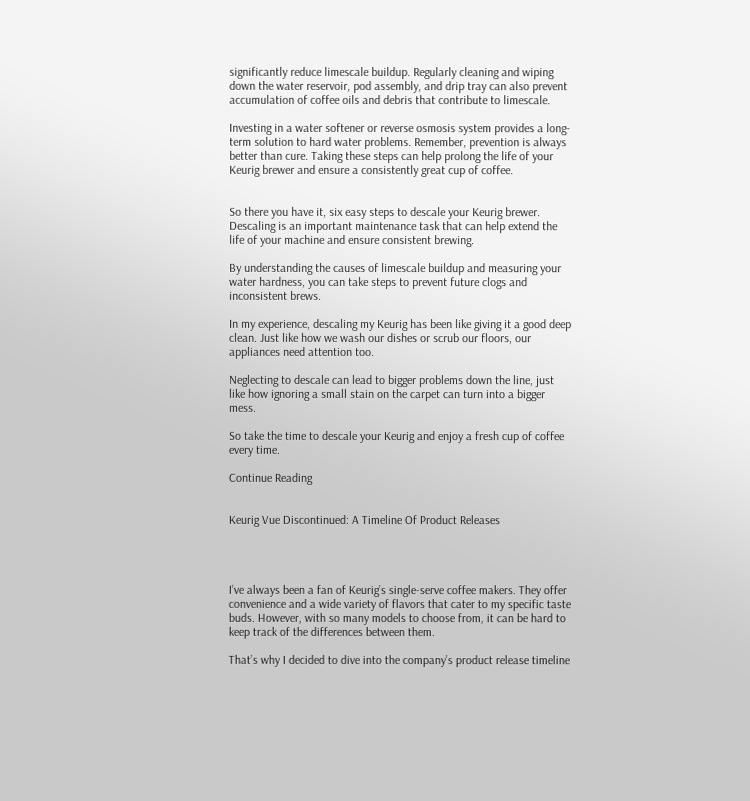significantly reduce limescale buildup. Regularly cleaning and wiping down the water reservoir, pod assembly, and drip tray can also prevent accumulation of coffee oils and debris that contribute to limescale.

Investing in a water softener or reverse osmosis system provides a long-term solution to hard water problems. Remember, prevention is always better than cure. Taking these steps can help prolong the life of your Keurig brewer and ensure a consistently great cup of coffee.


So there you have it, six easy steps to descale your Keurig brewer. Descaling is an important maintenance task that can help extend the life of your machine and ensure consistent brewing.

By understanding the causes of limescale buildup and measuring your water hardness, you can take steps to prevent future clogs and inconsistent brews.

In my experience, descaling my Keurig has been like giving it a good deep clean. Just like how we wash our dishes or scrub our floors, our appliances need attention too.

Neglecting to descale can lead to bigger problems down the line, just like how ignoring a small stain on the carpet can turn into a bigger mess.

So take the time to descale your Keurig and enjoy a fresh cup of coffee every time.

Continue Reading


Keurig Vue Discontinued: A Timeline Of Product Releases




I’ve always been a fan of Keurig’s single-serve coffee makers. They offer convenience and a wide variety of flavors that cater to my specific taste buds. However, with so many models to choose from, it can be hard to keep track of the differences between them.

That’s why I decided to dive into the company’s product release timeline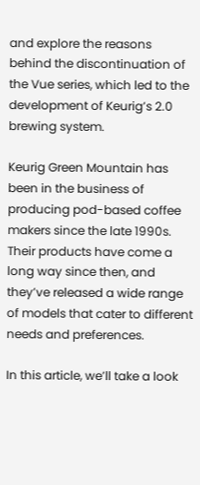and explore the reasons behind the discontinuation of the Vue series, which led to the development of Keurig’s 2.0 brewing system.

Keurig Green Mountain has been in the business of producing pod-based coffee makers since the late 1990s. Their products have come a long way since then, and they’ve released a wide range of models that cater to different needs and preferences.

In this article, we’ll take a look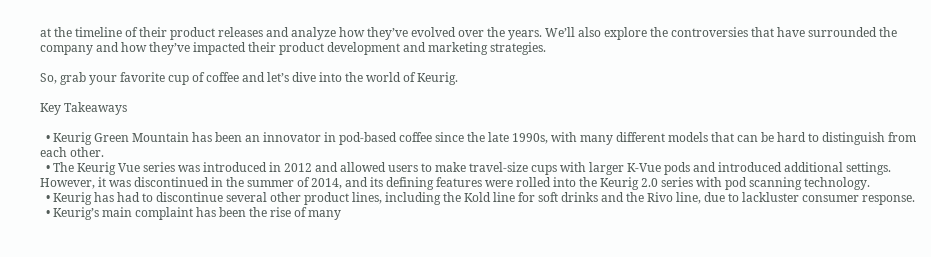at the timeline of their product releases and analyze how they’ve evolved over the years. We’ll also explore the controversies that have surrounded the company and how they’ve impacted their product development and marketing strategies.

So, grab your favorite cup of coffee and let’s dive into the world of Keurig.

Key Takeaways

  • Keurig Green Mountain has been an innovator in pod-based coffee since the late 1990s, with many different models that can be hard to distinguish from each other.
  • The Keurig Vue series was introduced in 2012 and allowed users to make travel-size cups with larger K-Vue pods and introduced additional settings. However, it was discontinued in the summer of 2014, and its defining features were rolled into the Keurig 2.0 series with pod scanning technology.
  • Keurig has had to discontinue several other product lines, including the Kold line for soft drinks and the Rivo line, due to lackluster consumer response.
  • Keurig’s main complaint has been the rise of many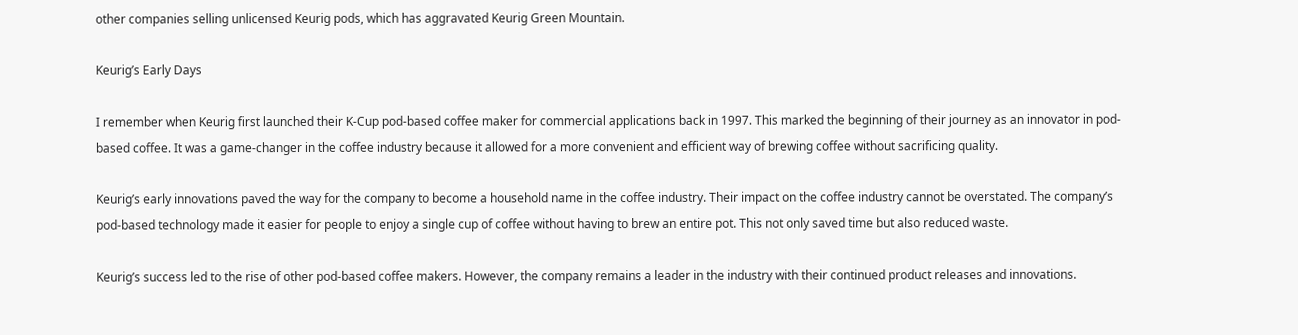other companies selling unlicensed Keurig pods, which has aggravated Keurig Green Mountain.

Keurig’s Early Days

I remember when Keurig first launched their K-Cup pod-based coffee maker for commercial applications back in 1997. This marked the beginning of their journey as an innovator in pod-based coffee. It was a game-changer in the coffee industry because it allowed for a more convenient and efficient way of brewing coffee without sacrificing quality.

Keurig’s early innovations paved the way for the company to become a household name in the coffee industry. Their impact on the coffee industry cannot be overstated. The company’s pod-based technology made it easier for people to enjoy a single cup of coffee without having to brew an entire pot. This not only saved time but also reduced waste.

Keurig’s success led to the rise of other pod-based coffee makers. However, the company remains a leader in the industry with their continued product releases and innovations.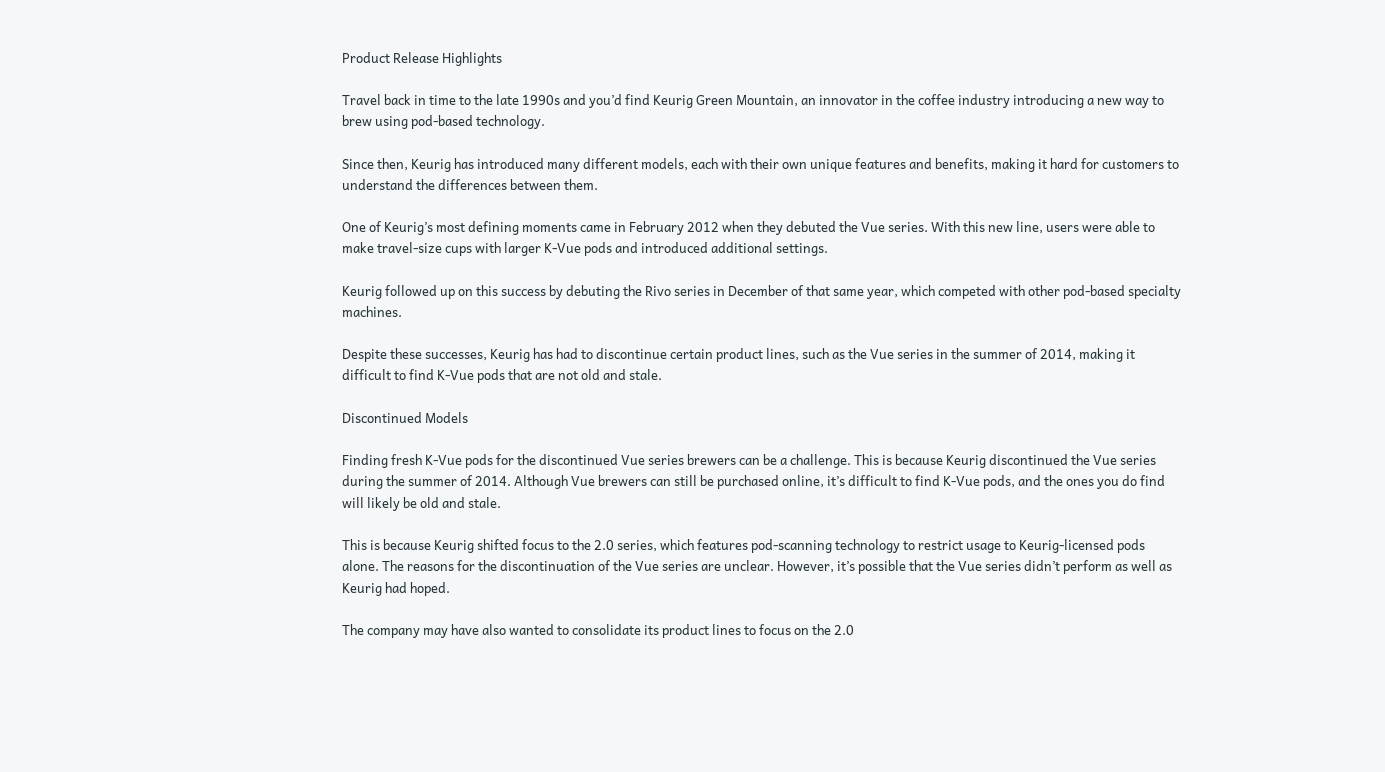Product Release Highlights

Travel back in time to the late 1990s and you’d find Keurig Green Mountain, an innovator in the coffee industry introducing a new way to brew using pod-based technology.

Since then, Keurig has introduced many different models, each with their own unique features and benefits, making it hard for customers to understand the differences between them.

One of Keurig’s most defining moments came in February 2012 when they debuted the Vue series. With this new line, users were able to make travel-size cups with larger K-Vue pods and introduced additional settings.

Keurig followed up on this success by debuting the Rivo series in December of that same year, which competed with other pod-based specialty machines.

Despite these successes, Keurig has had to discontinue certain product lines, such as the Vue series in the summer of 2014, making it difficult to find K-Vue pods that are not old and stale.

Discontinued Models

Finding fresh K-Vue pods for the discontinued Vue series brewers can be a challenge. This is because Keurig discontinued the Vue series during the summer of 2014. Although Vue brewers can still be purchased online, it’s difficult to find K-Vue pods, and the ones you do find will likely be old and stale.

This is because Keurig shifted focus to the 2.0 series, which features pod-scanning technology to restrict usage to Keurig-licensed pods alone. The reasons for the discontinuation of the Vue series are unclear. However, it’s possible that the Vue series didn’t perform as well as Keurig had hoped.

The company may have also wanted to consolidate its product lines to focus on the 2.0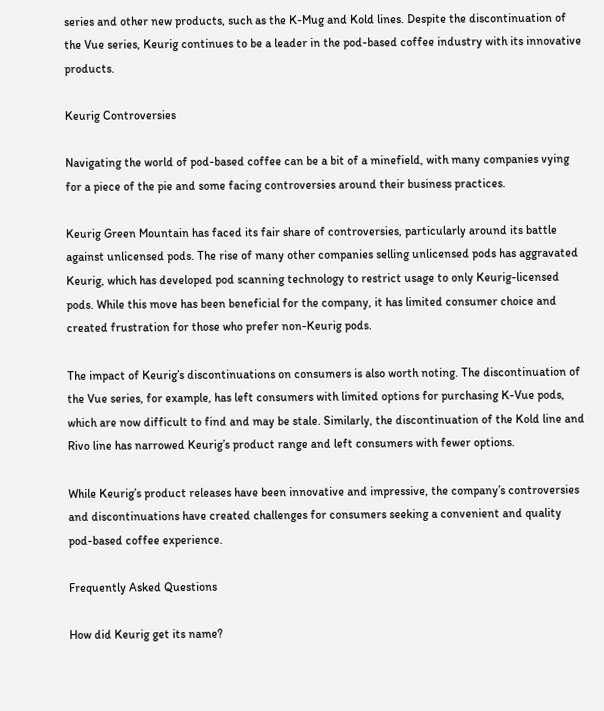series and other new products, such as the K-Mug and Kold lines. Despite the discontinuation of the Vue series, Keurig continues to be a leader in the pod-based coffee industry with its innovative products.

Keurig Controversies

Navigating the world of pod-based coffee can be a bit of a minefield, with many companies vying for a piece of the pie and some facing controversies around their business practices.

Keurig Green Mountain has faced its fair share of controversies, particularly around its battle against unlicensed pods. The rise of many other companies selling unlicensed pods has aggravated Keurig, which has developed pod scanning technology to restrict usage to only Keurig-licensed pods. While this move has been beneficial for the company, it has limited consumer choice and created frustration for those who prefer non-Keurig pods.

The impact of Keurig’s discontinuations on consumers is also worth noting. The discontinuation of the Vue series, for example, has left consumers with limited options for purchasing K-Vue pods, which are now difficult to find and may be stale. Similarly, the discontinuation of the Kold line and Rivo line has narrowed Keurig’s product range and left consumers with fewer options.

While Keurig’s product releases have been innovative and impressive, the company’s controversies and discontinuations have created challenges for consumers seeking a convenient and quality pod-based coffee experience.

Frequently Asked Questions

How did Keurig get its name?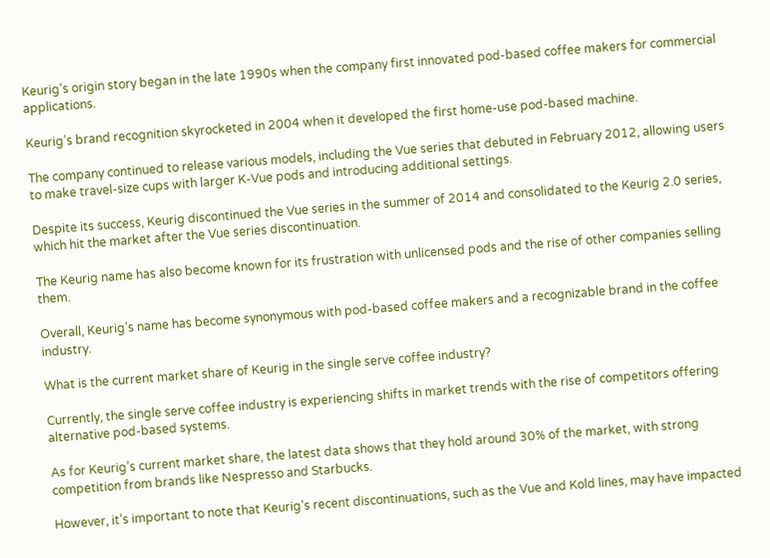Keurig’s origin story began in the late 1990s when the company first innovated pod-based coffee makers for commercial applications.

Keurig’s brand recognition skyrocketed in 2004 when it developed the first home-use pod-based machine.

The company continued to release various models, including the Vue series that debuted in February 2012, allowing users to make travel-size cups with larger K-Vue pods and introducing additional settings.

Despite its success, Keurig discontinued the Vue series in the summer of 2014 and consolidated to the Keurig 2.0 series, which hit the market after the Vue series discontinuation.

The Keurig name has also become known for its frustration with unlicensed pods and the rise of other companies selling them.

Overall, Keurig’s name has become synonymous with pod-based coffee makers and a recognizable brand in the coffee industry.

What is the current market share of Keurig in the single serve coffee industry?

Currently, the single serve coffee industry is experiencing shifts in market trends with the rise of competitors offering alternative pod-based systems.

As for Keurig’s current market share, the latest data shows that they hold around 30% of the market, with strong competition from brands like Nespresso and Starbucks.

However, it’s important to note that Keurig’s recent discontinuations, such as the Vue and Kold lines, may have impacted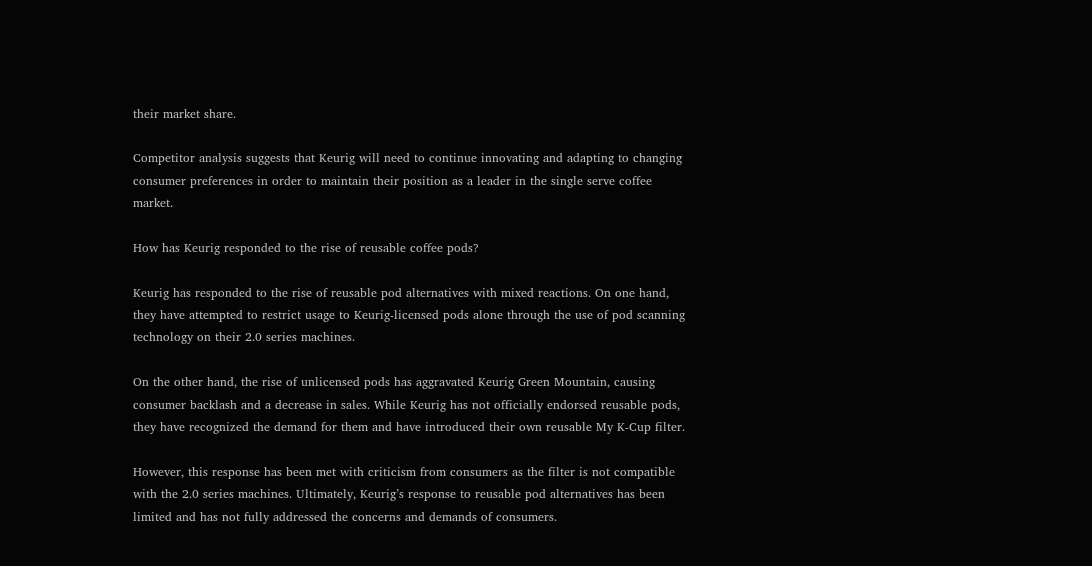their market share.

Competitor analysis suggests that Keurig will need to continue innovating and adapting to changing consumer preferences in order to maintain their position as a leader in the single serve coffee market.

How has Keurig responded to the rise of reusable coffee pods?

Keurig has responded to the rise of reusable pod alternatives with mixed reactions. On one hand, they have attempted to restrict usage to Keurig-licensed pods alone through the use of pod scanning technology on their 2.0 series machines.

On the other hand, the rise of unlicensed pods has aggravated Keurig Green Mountain, causing consumer backlash and a decrease in sales. While Keurig has not officially endorsed reusable pods, they have recognized the demand for them and have introduced their own reusable My K-Cup filter.

However, this response has been met with criticism from consumers as the filter is not compatible with the 2.0 series machines. Ultimately, Keurig’s response to reusable pod alternatives has been limited and has not fully addressed the concerns and demands of consumers.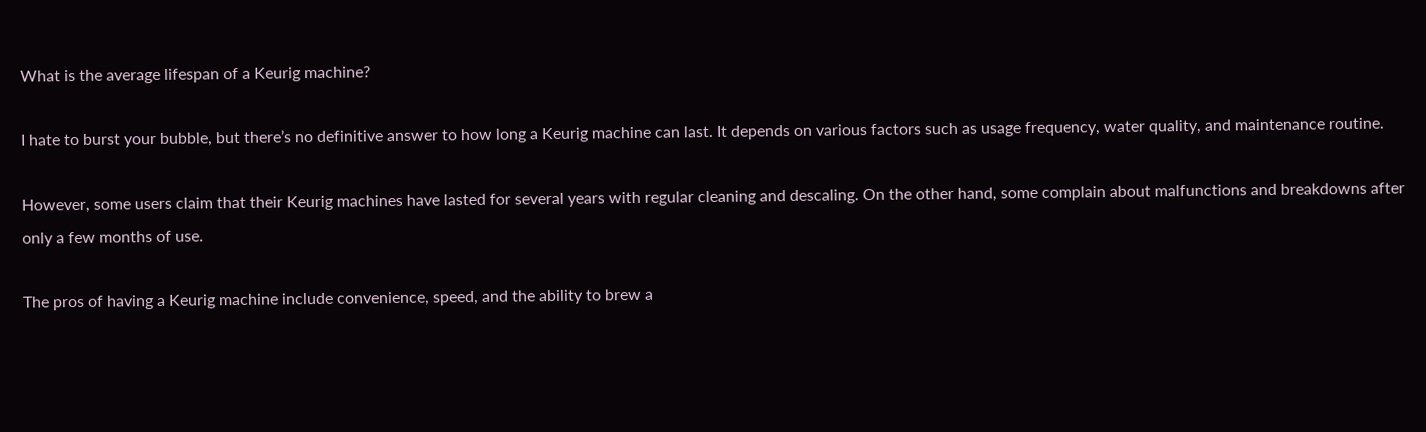What is the average lifespan of a Keurig machine?

I hate to burst your bubble, but there’s no definitive answer to how long a Keurig machine can last. It depends on various factors such as usage frequency, water quality, and maintenance routine.

However, some users claim that their Keurig machines have lasted for several years with regular cleaning and descaling. On the other hand, some complain about malfunctions and breakdowns after only a few months of use.

The pros of having a Keurig machine include convenience, speed, and the ability to brew a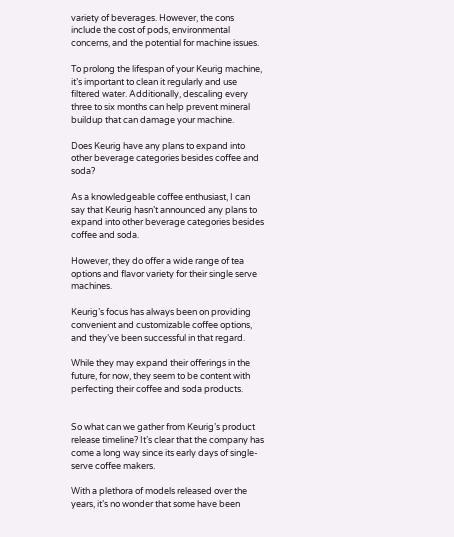variety of beverages. However, the cons include the cost of pods, environmental concerns, and the potential for machine issues.

To prolong the lifespan of your Keurig machine, it’s important to clean it regularly and use filtered water. Additionally, descaling every three to six months can help prevent mineral buildup that can damage your machine.

Does Keurig have any plans to expand into other beverage categories besides coffee and soda?

As a knowledgeable coffee enthusiast, I can say that Keurig hasn’t announced any plans to expand into other beverage categories besides coffee and soda.

However, they do offer a wide range of tea options and flavor variety for their single serve machines.

Keurig’s focus has always been on providing convenient and customizable coffee options, and they’ve been successful in that regard.

While they may expand their offerings in the future, for now, they seem to be content with perfecting their coffee and soda products.


So what can we gather from Keurig’s product release timeline? It’s clear that the company has come a long way since its early days of single-serve coffee makers.

With a plethora of models released over the years, it’s no wonder that some have been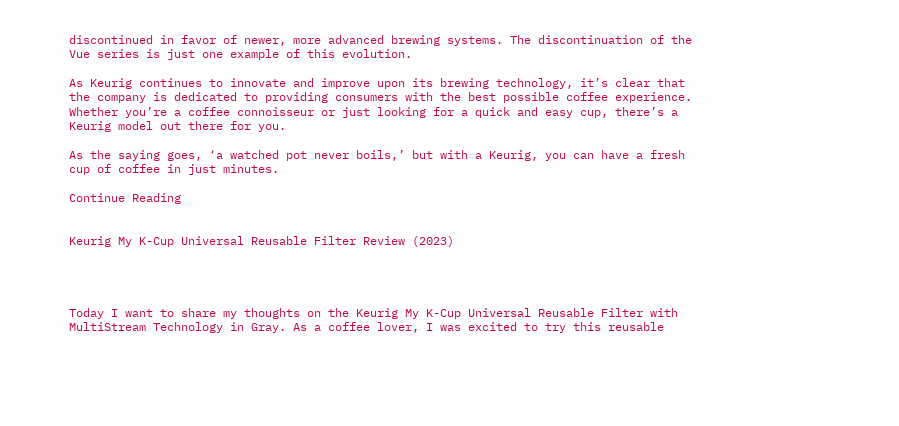discontinued in favor of newer, more advanced brewing systems. The discontinuation of the Vue series is just one example of this evolution.

As Keurig continues to innovate and improve upon its brewing technology, it’s clear that the company is dedicated to providing consumers with the best possible coffee experience. Whether you’re a coffee connoisseur or just looking for a quick and easy cup, there’s a Keurig model out there for you.

As the saying goes, ‘a watched pot never boils,’ but with a Keurig, you can have a fresh cup of coffee in just minutes.

Continue Reading


Keurig My K-Cup Universal Reusable Filter Review (2023)




Today I want to share my thoughts on the Keurig My K-Cup Universal Reusable Filter with MultiStream Technology in Gray. As a coffee lover, I was excited to try this reusable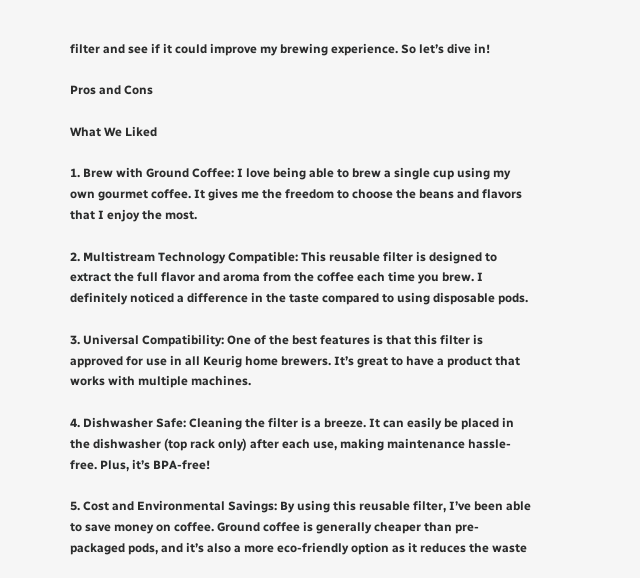filter and see if it could improve my brewing experience. So let’s dive in!

Pros and Cons

What We Liked

1. Brew with Ground Coffee: I love being able to brew a single cup using my own gourmet coffee. It gives me the freedom to choose the beans and flavors that I enjoy the most.

2. Multistream Technology Compatible: This reusable filter is designed to extract the full flavor and aroma from the coffee each time you brew. I definitely noticed a difference in the taste compared to using disposable pods.

3. Universal Compatibility: One of the best features is that this filter is approved for use in all Keurig home brewers. It’s great to have a product that works with multiple machines.

4. Dishwasher Safe: Cleaning the filter is a breeze. It can easily be placed in the dishwasher (top rack only) after each use, making maintenance hassle-free. Plus, it’s BPA-free!

5. Cost and Environmental Savings: By using this reusable filter, I’ve been able to save money on coffee. Ground coffee is generally cheaper than pre-packaged pods, and it’s also a more eco-friendly option as it reduces the waste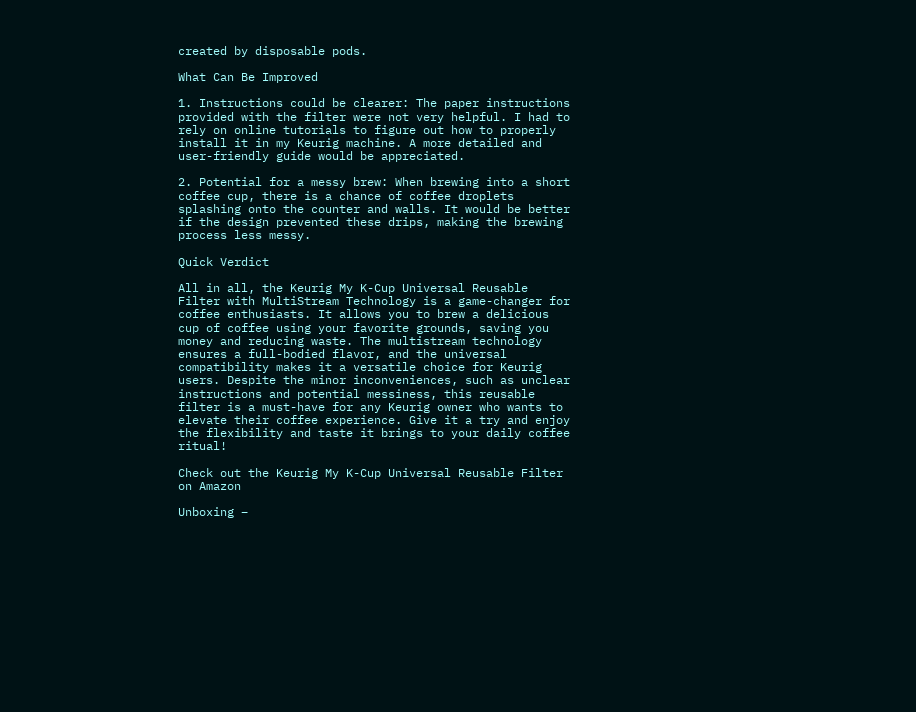created by disposable pods.

What Can Be Improved

1. Instructions could be clearer: The paper instructions provided with the filter were not very helpful. I had to rely on online tutorials to figure out how to properly install it in my Keurig machine. A more detailed and user-friendly guide would be appreciated.

2. Potential for a messy brew: When brewing into a short coffee cup, there is a chance of coffee droplets splashing onto the counter and walls. It would be better if the design prevented these drips, making the brewing process less messy.

Quick Verdict

All in all, the Keurig My K-Cup Universal Reusable Filter with MultiStream Technology is a game-changer for coffee enthusiasts. It allows you to brew a delicious cup of coffee using your favorite grounds, saving you money and reducing waste. The multistream technology ensures a full-bodied flavor, and the universal compatibility makes it a versatile choice for Keurig users. Despite the minor inconveniences, such as unclear instructions and potential messiness, this reusable filter is a must-have for any Keurig owner who wants to elevate their coffee experience. Give it a try and enjoy the flexibility and taste it brings to your daily coffee ritual!

Check out the Keurig My K-Cup Universal Reusable Filter on Amazon

Unboxing –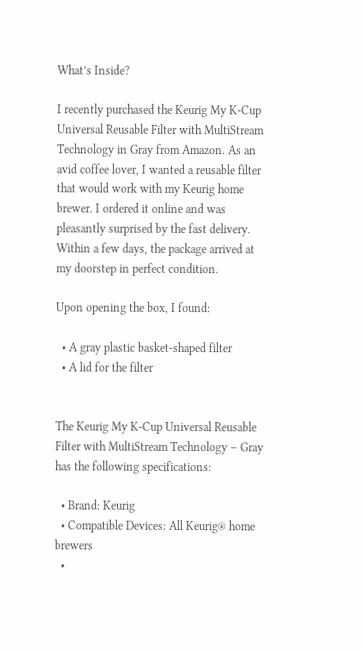What’s Inside?

I recently purchased the Keurig My K-Cup Universal Reusable Filter with MultiStream Technology in Gray from Amazon. As an avid coffee lover, I wanted a reusable filter that would work with my Keurig home brewer. I ordered it online and was pleasantly surprised by the fast delivery. Within a few days, the package arrived at my doorstep in perfect condition.

Upon opening the box, I found:

  • A gray plastic basket-shaped filter
  • A lid for the filter


The Keurig My K-Cup Universal Reusable Filter with MultiStream Technology – Gray has the following specifications:

  • Brand: Keurig
  • Compatible Devices: All Keurig® home brewers
  •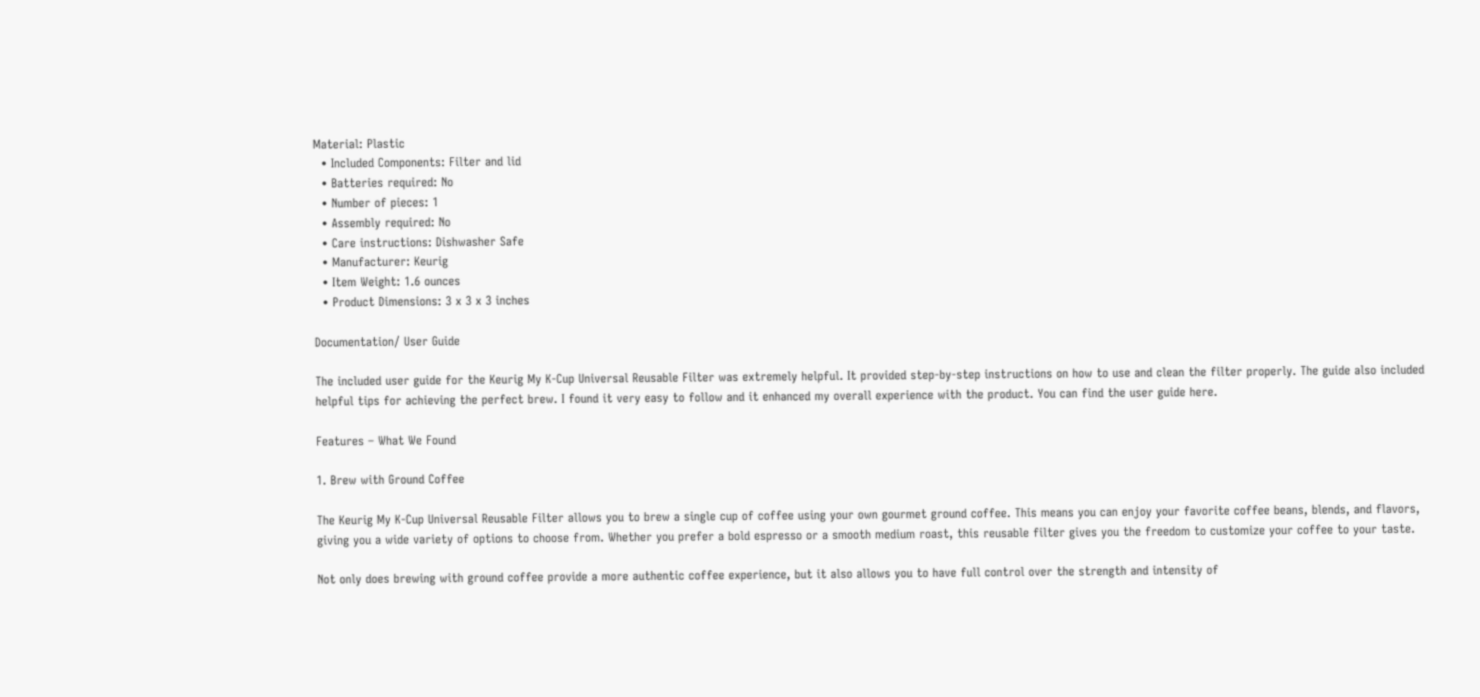Material: Plastic
  • Included Components: Filter and lid
  • Batteries required: No
  • Number of pieces: 1
  • Assembly required: No
  • Care instructions: Dishwasher Safe
  • Manufacturer: Keurig
  • Item Weight: 1.6 ounces
  • Product Dimensions: 3 x 3 x 3 inches

Documentation/ User Guide

The included user guide for the Keurig My K-Cup Universal Reusable Filter was extremely helpful. It provided step-by-step instructions on how to use and clean the filter properly. The guide also included helpful tips for achieving the perfect brew. I found it very easy to follow and it enhanced my overall experience with the product. You can find the user guide here.

Features – What We Found

1. Brew with Ground Coffee

The Keurig My K-Cup Universal Reusable Filter allows you to brew a single cup of coffee using your own gourmet ground coffee. This means you can enjoy your favorite coffee beans, blends, and flavors, giving you a wide variety of options to choose from. Whether you prefer a bold espresso or a smooth medium roast, this reusable filter gives you the freedom to customize your coffee to your taste.

Not only does brewing with ground coffee provide a more authentic coffee experience, but it also allows you to have full control over the strength and intensity of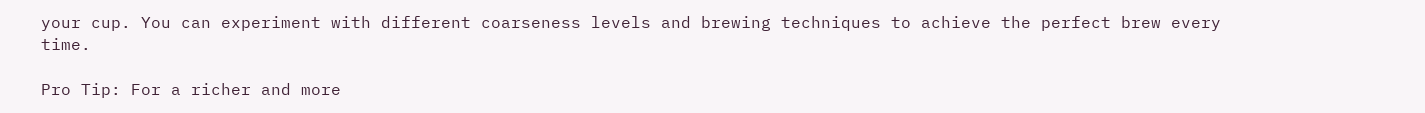your cup. You can experiment with different coarseness levels and brewing techniques to achieve the perfect brew every time.

Pro Tip: For a richer and more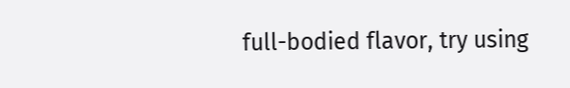full-bodied flavor, try using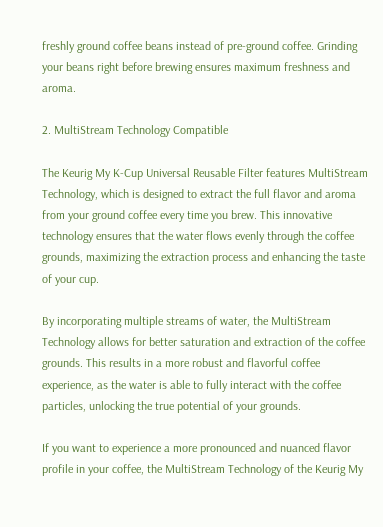freshly ground coffee beans instead of pre-ground coffee. Grinding your beans right before brewing ensures maximum freshness and aroma.

2. MultiStream Technology Compatible

The Keurig My K-Cup Universal Reusable Filter features MultiStream Technology, which is designed to extract the full flavor and aroma from your ground coffee every time you brew. This innovative technology ensures that the water flows evenly through the coffee grounds, maximizing the extraction process and enhancing the taste of your cup.

By incorporating multiple streams of water, the MultiStream Technology allows for better saturation and extraction of the coffee grounds. This results in a more robust and flavorful coffee experience, as the water is able to fully interact with the coffee particles, unlocking the true potential of your grounds.

If you want to experience a more pronounced and nuanced flavor profile in your coffee, the MultiStream Technology of the Keurig My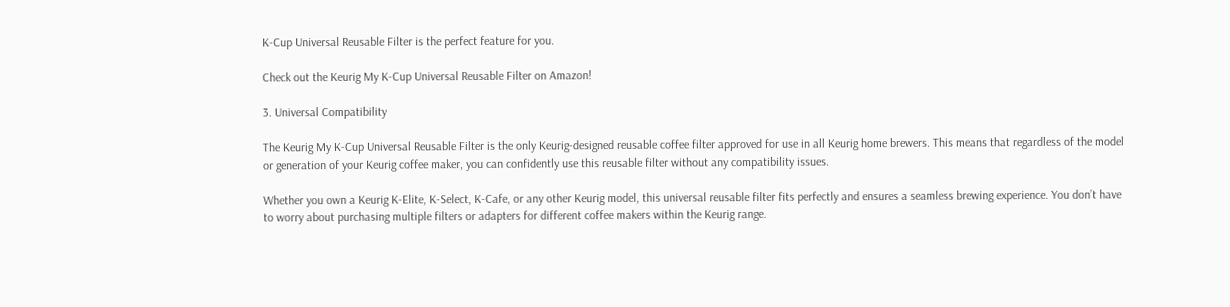K-Cup Universal Reusable Filter is the perfect feature for you.

Check out the Keurig My K-Cup Universal Reusable Filter on Amazon!

3. Universal Compatibility

The Keurig My K-Cup Universal Reusable Filter is the only Keurig-designed reusable coffee filter approved for use in all Keurig home brewers. This means that regardless of the model or generation of your Keurig coffee maker, you can confidently use this reusable filter without any compatibility issues.

Whether you own a Keurig K-Elite, K-Select, K-Cafe, or any other Keurig model, this universal reusable filter fits perfectly and ensures a seamless brewing experience. You don’t have to worry about purchasing multiple filters or adapters for different coffee makers within the Keurig range.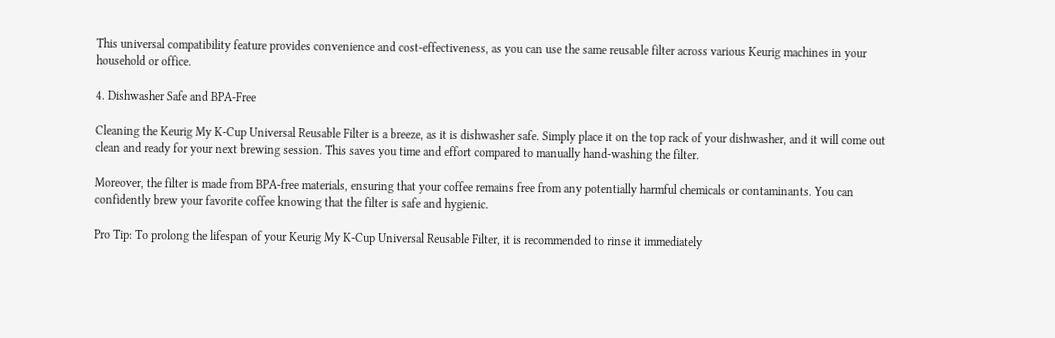This universal compatibility feature provides convenience and cost-effectiveness, as you can use the same reusable filter across various Keurig machines in your household or office.

4. Dishwasher Safe and BPA-Free

Cleaning the Keurig My K-Cup Universal Reusable Filter is a breeze, as it is dishwasher safe. Simply place it on the top rack of your dishwasher, and it will come out clean and ready for your next brewing session. This saves you time and effort compared to manually hand-washing the filter.

Moreover, the filter is made from BPA-free materials, ensuring that your coffee remains free from any potentially harmful chemicals or contaminants. You can confidently brew your favorite coffee knowing that the filter is safe and hygienic.

Pro Tip: To prolong the lifespan of your Keurig My K-Cup Universal Reusable Filter, it is recommended to rinse it immediately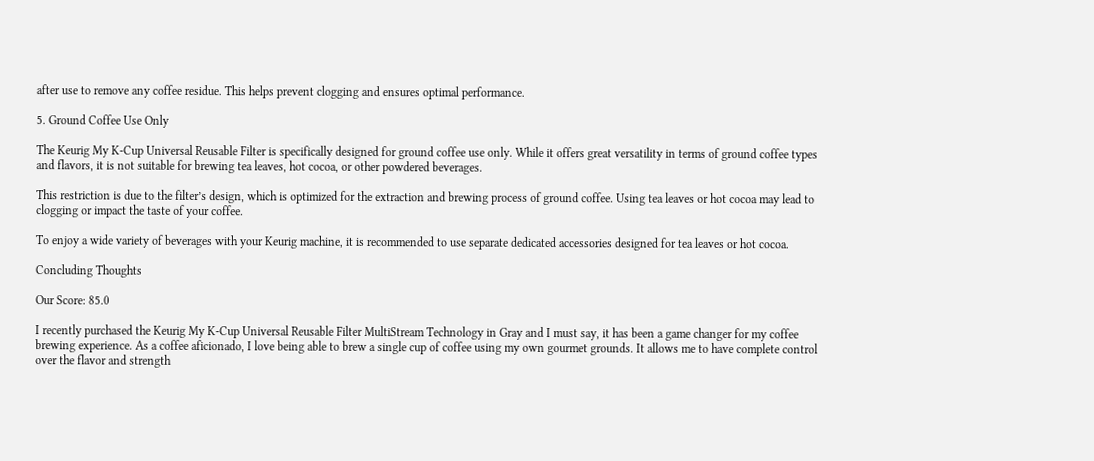after use to remove any coffee residue. This helps prevent clogging and ensures optimal performance.

5. Ground Coffee Use Only

The Keurig My K-Cup Universal Reusable Filter is specifically designed for ground coffee use only. While it offers great versatility in terms of ground coffee types and flavors, it is not suitable for brewing tea leaves, hot cocoa, or other powdered beverages.

This restriction is due to the filter’s design, which is optimized for the extraction and brewing process of ground coffee. Using tea leaves or hot cocoa may lead to clogging or impact the taste of your coffee.

To enjoy a wide variety of beverages with your Keurig machine, it is recommended to use separate dedicated accessories designed for tea leaves or hot cocoa.

Concluding Thoughts

Our Score: 85.0

I recently purchased the Keurig My K-Cup Universal Reusable Filter MultiStream Technology in Gray and I must say, it has been a game changer for my coffee brewing experience. As a coffee aficionado, I love being able to brew a single cup of coffee using my own gourmet grounds. It allows me to have complete control over the flavor and strength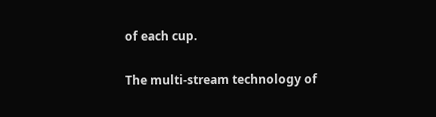of each cup.

The multi-stream technology of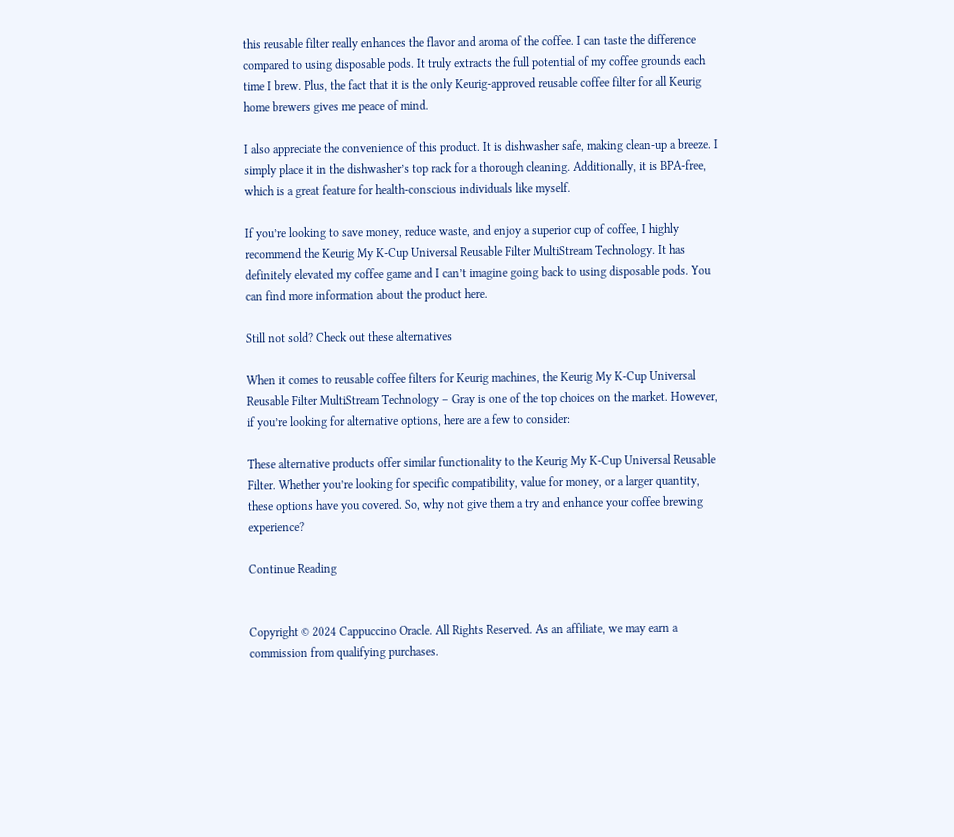this reusable filter really enhances the flavor and aroma of the coffee. I can taste the difference compared to using disposable pods. It truly extracts the full potential of my coffee grounds each time I brew. Plus, the fact that it is the only Keurig-approved reusable coffee filter for all Keurig home brewers gives me peace of mind.

I also appreciate the convenience of this product. It is dishwasher safe, making clean-up a breeze. I simply place it in the dishwasher’s top rack for a thorough cleaning. Additionally, it is BPA-free, which is a great feature for health-conscious individuals like myself.

If you’re looking to save money, reduce waste, and enjoy a superior cup of coffee, I highly recommend the Keurig My K-Cup Universal Reusable Filter MultiStream Technology. It has definitely elevated my coffee game and I can’t imagine going back to using disposable pods. You can find more information about the product here.

Still not sold? Check out these alternatives

When it comes to reusable coffee filters for Keurig machines, the Keurig My K-Cup Universal Reusable Filter MultiStream Technology – Gray is one of the top choices on the market. However, if you’re looking for alternative options, here are a few to consider:

These alternative products offer similar functionality to the Keurig My K-Cup Universal Reusable Filter. Whether you’re looking for specific compatibility, value for money, or a larger quantity, these options have you covered. So, why not give them a try and enhance your coffee brewing experience?

Continue Reading


Copyright © 2024 Cappuccino Oracle. All Rights Reserved. As an affiliate, we may earn a commission from qualifying purchases.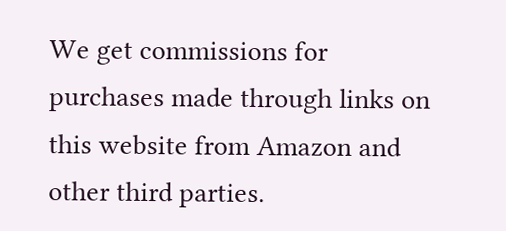We get commissions for purchases made through links on this website from Amazon and other third parties.